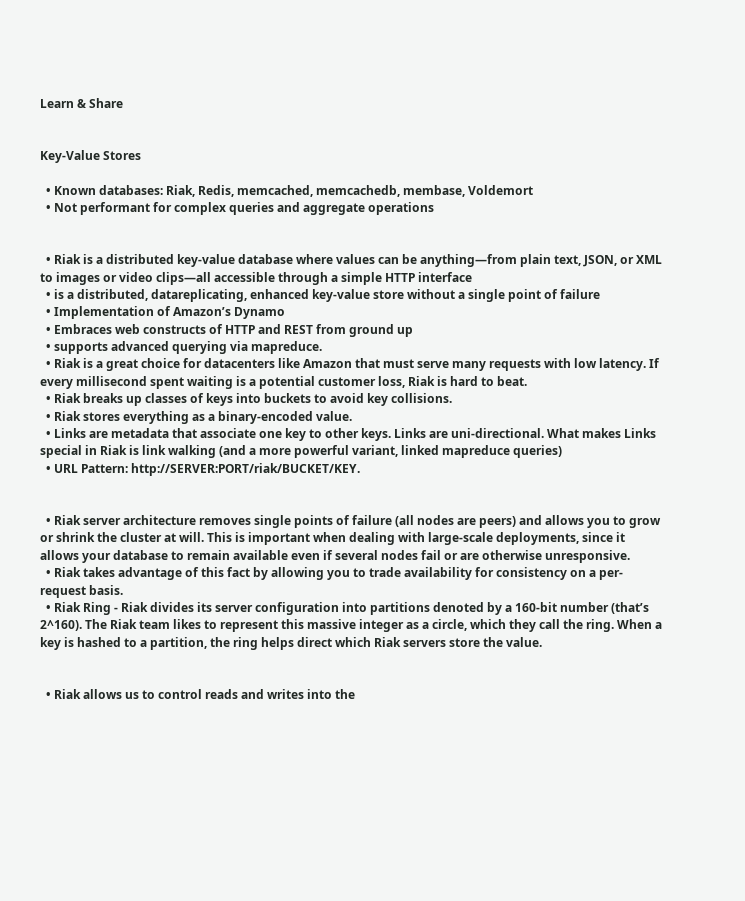Learn & Share


Key-Value Stores

  • Known databases: Riak, Redis, memcached, memcachedb, membase, Voldemort
  • Not performant for complex queries and aggregate operations


  • Riak is a distributed key-value database where values can be anything—from plain text, JSON, or XML to images or video clips—all accessible through a simple HTTP interface
  • is a distributed, datareplicating, enhanced key-value store without a single point of failure
  • Implementation of Amazon’s Dynamo
  • Embraces web constructs of HTTP and REST from ground up
  • supports advanced querying via mapreduce.
  • Riak is a great choice for datacenters like Amazon that must serve many requests with low latency. If every millisecond spent waiting is a potential customer loss, Riak is hard to beat.
  • Riak breaks up classes of keys into buckets to avoid key collisions.
  • Riak stores everything as a binary-encoded value.
  • Links are metadata that associate one key to other keys. Links are uni-directional. What makes Links special in Riak is link walking (and a more powerful variant, linked mapreduce queries)
  • URL Pattern: http://SERVER:PORT/riak/BUCKET/KEY.


  • Riak server architecture removes single points of failure (all nodes are peers) and allows you to grow or shrink the cluster at will. This is important when dealing with large-scale deployments, since it allows your database to remain available even if several nodes fail or are otherwise unresponsive.
  • Riak takes advantage of this fact by allowing you to trade availability for consistency on a per-request basis.
  • Riak Ring - Riak divides its server configuration into partitions denoted by a 160-bit number (that’s 2^160). The Riak team likes to represent this massive integer as a circle, which they call the ring. When a key is hashed to a partition, the ring helps direct which Riak servers store the value.


  • Riak allows us to control reads and writes into the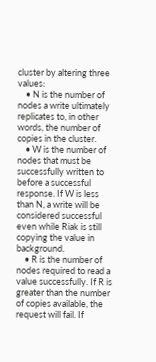cluster by altering three values:
    • N is the number of nodes a write ultimately replicates to, in other words, the number of copies in the cluster.
    • W is the number of nodes that must be successfully written to before a successful response. If W is less than N, a write will be considered successful even while Riak is still copying the value in background.
    • R is the number of nodes required to read a value successfully. If R is greater than the number of copies available, the request will fail. If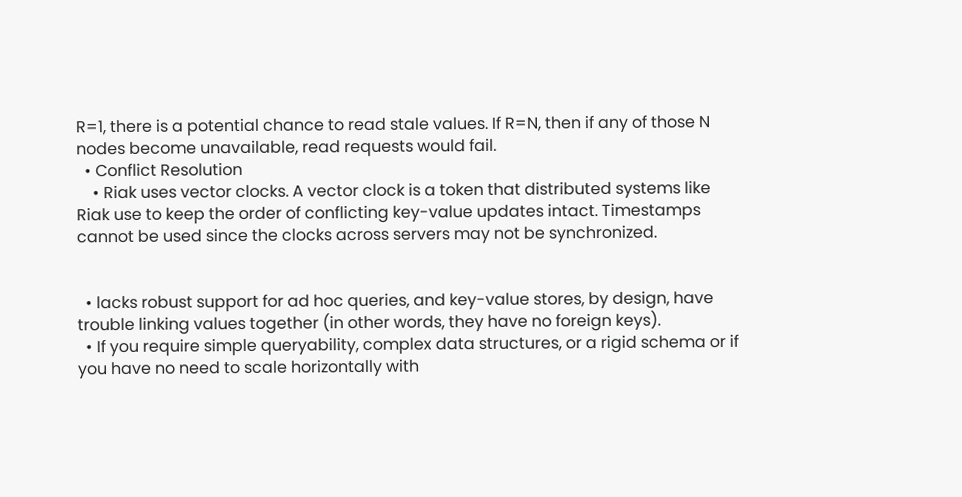R=1, there is a potential chance to read stale values. If R=N, then if any of those N nodes become unavailable, read requests would fail.
  • Conflict Resolution
    • Riak uses vector clocks. A vector clock is a token that distributed systems like Riak use to keep the order of conflicting key-value updates intact. Timestamps cannot be used since the clocks across servers may not be synchronized.


  • lacks robust support for ad hoc queries, and key-value stores, by design, have trouble linking values together (in other words, they have no foreign keys).
  • If you require simple queryability, complex data structures, or a rigid schema or if you have no need to scale horizontally with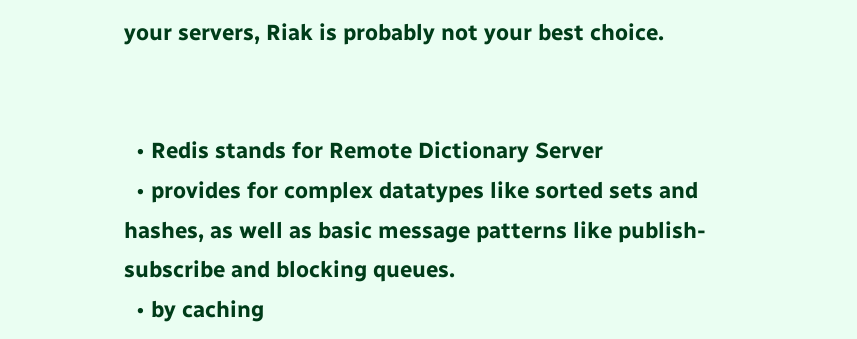your servers, Riak is probably not your best choice.


  • Redis stands for Remote Dictionary Server
  • provides for complex datatypes like sorted sets and hashes, as well as basic message patterns like publish-subscribe and blocking queues.
  • by caching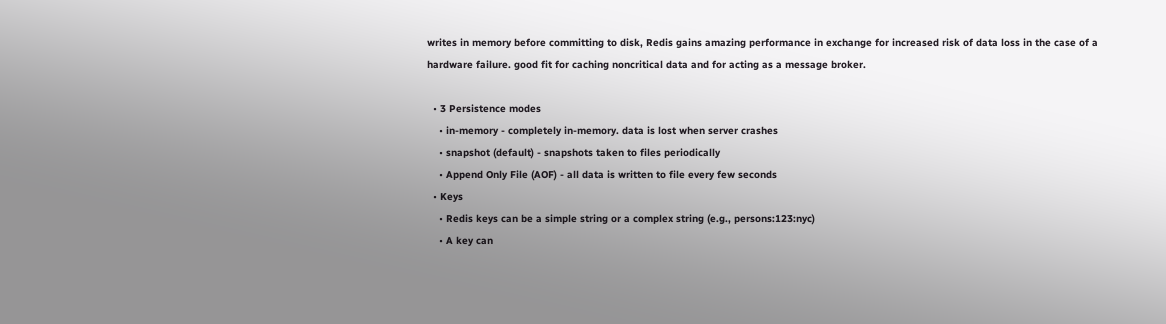writes in memory before committing to disk, Redis gains amazing performance in exchange for increased risk of data loss in the case of a hardware failure. good fit for caching noncritical data and for acting as a message broker.

  • 3 Persistence modes
    • in-memory - completely in-memory. data is lost when server crashes
    • snapshot (default) - snapshots taken to files periodically
    • Append Only File (AOF) - all data is written to file every few seconds
  • Keys
    • Redis keys can be a simple string or a complex string (e.g., persons:123:nyc)
    • A key can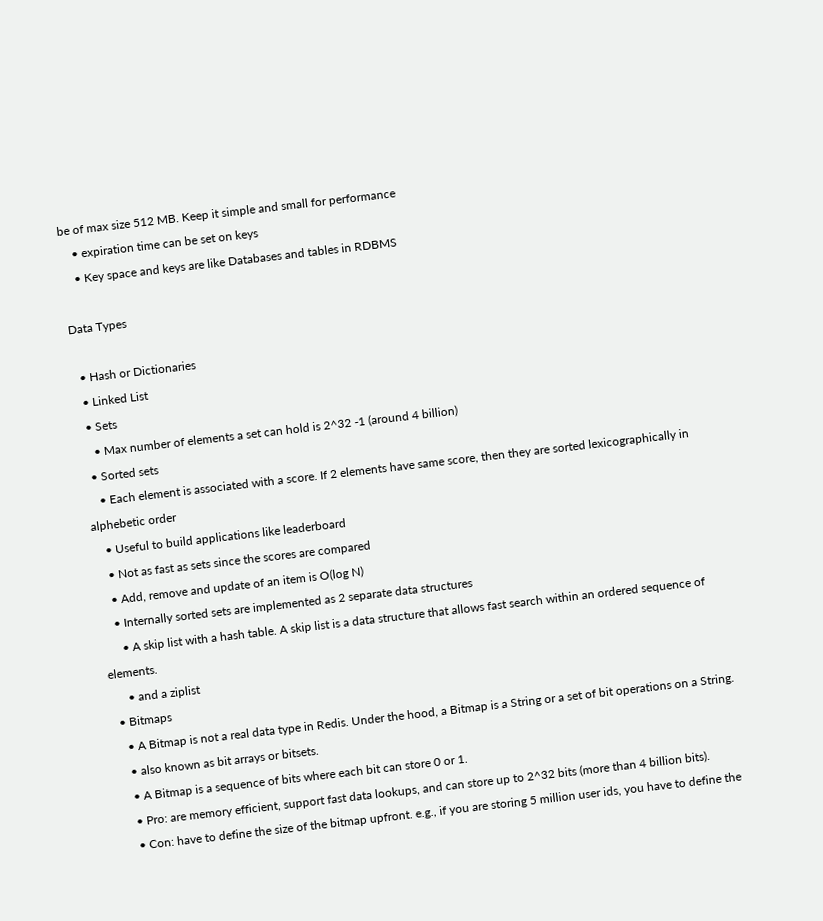be of max size 512 MB. Keep it simple and small for performance
    • expiration time can be set on keys
    • Key space and keys are like Databases and tables in RDBMS

Data Types

  • Hash or Dictionaries
  • Linked List
  • Sets
    • Max number of elements a set can hold is 2^32 -1 (around 4 billion)
  • Sorted sets
    • Each element is associated with a score. If 2 elements have same score, then they are sorted lexicographically in alphebetic order
    • Useful to build applications like leaderboard
    • Not as fast as sets since the scores are compared
    • Add, remove and update of an item is O(log N)
    • Internally sorted sets are implemented as 2 separate data structures
      • A skip list with a hash table. A skip list is a data structure that allows fast search within an ordered sequence of elements.
      • and a ziplist
  • Bitmaps
    • A Bitmap is not a real data type in Redis. Under the hood, a Bitmap is a String or a set of bit operations on a String.
    • also known as bit arrays or bitsets.
    • A Bitmap is a sequence of bits where each bit can store 0 or 1.
    • Pro: are memory efficient, support fast data lookups, and can store up to 2^32 bits (more than 4 billion bits).
    • Con: have to define the size of the bitmap upfront. e.g., if you are storing 5 million user ids, you have to define the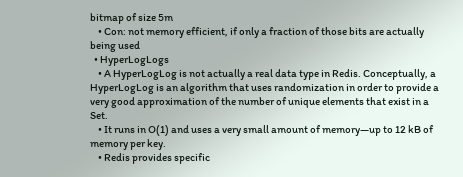bitmap of size 5m
    • Con: not memory efficient, if only a fraction of those bits are actually being used
  • HyperLogLogs
    • A HyperLogLog is not actually a real data type in Redis. Conceptually, a HyperLogLog is an algorithm that uses randomization in order to provide a very good approximation of the number of unique elements that exist in a Set.
    • It runs in O(1) and uses a very small amount of memory—up to 12 kB of memory per key.
    • Redis provides specific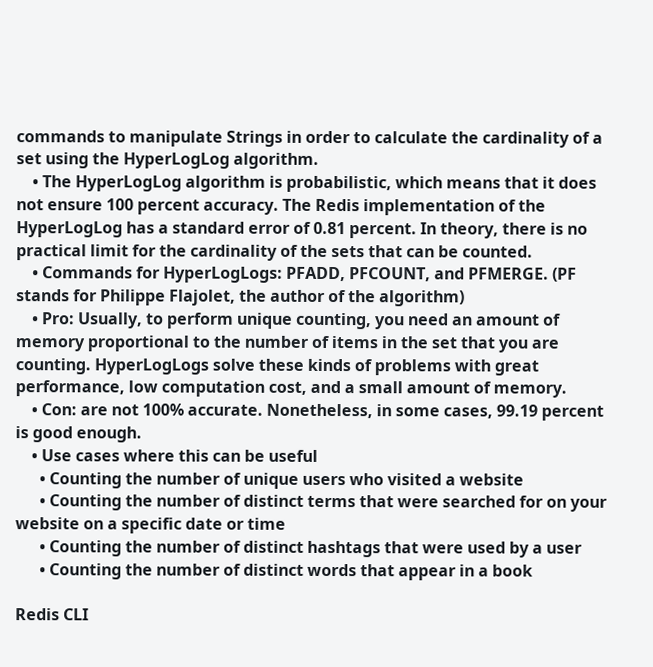commands to manipulate Strings in order to calculate the cardinality of a set using the HyperLogLog algorithm.
    • The HyperLogLog algorithm is probabilistic, which means that it does not ensure 100 percent accuracy. The Redis implementation of the HyperLogLog has a standard error of 0.81 percent. In theory, there is no practical limit for the cardinality of the sets that can be counted.
    • Commands for HyperLogLogs: PFADD, PFCOUNT, and PFMERGE. (PF stands for Philippe Flajolet, the author of the algorithm)
    • Pro: Usually, to perform unique counting, you need an amount of memory proportional to the number of items in the set that you are counting. HyperLogLogs solve these kinds of problems with great performance, low computation cost, and a small amount of memory.
    • Con: are not 100% accurate. Nonetheless, in some cases, 99.19 percent is good enough.
    • Use cases where this can be useful
      • Counting the number of unique users who visited a website
      • Counting the number of distinct terms that were searched for on your website on a specific date or time
      • Counting the number of distinct hashtags that were used by a user
      • Counting the number of distinct words that appear in a book

Redis CLI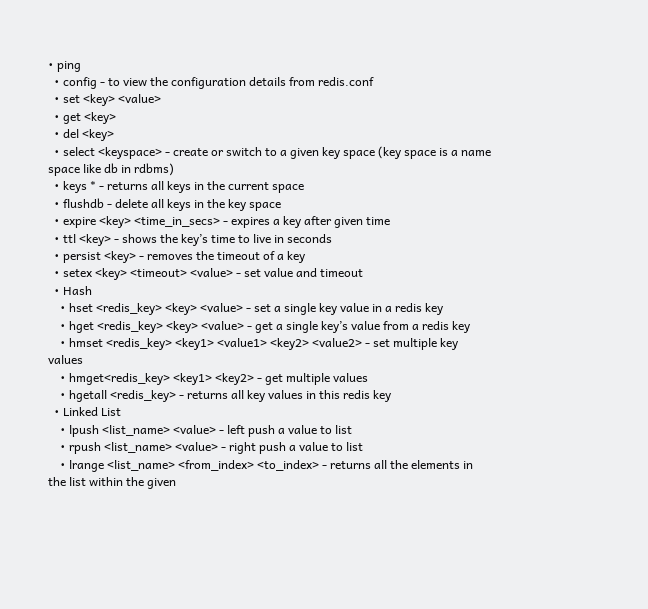• ping
  • config - to view the configuration details from redis.conf
  • set <key> <value>
  • get <key>
  • del <key>
  • select <keyspace> - create or switch to a given key space (key space is a name space like db in rdbms)
  • keys * - returns all keys in the current space
  • flushdb - delete all keys in the key space
  • expire <key> <time_in_secs> - expires a key after given time
  • ttl <key> - shows the key’s time to live in seconds
  • persist <key> - removes the timeout of a key
  • setex <key> <timeout> <value> - set value and timeout
  • Hash
    • hset <redis_key> <key> <value> - set a single key value in a redis key
    • hget <redis_key> <key> <value> - get a single key’s value from a redis key
    • hmset <redis_key> <key1> <value1> <key2> <value2> - set multiple key values
    • hmget<redis_key> <key1> <key2> - get multiple values
    • hgetall <redis_key> - returns all key values in this redis key
  • Linked List
    • lpush <list_name> <value> - left push a value to list
    • rpush <list_name> <value> - right push a value to list
    • lrange <list_name> <from_index> <to_index> - returns all the elements in the list within the given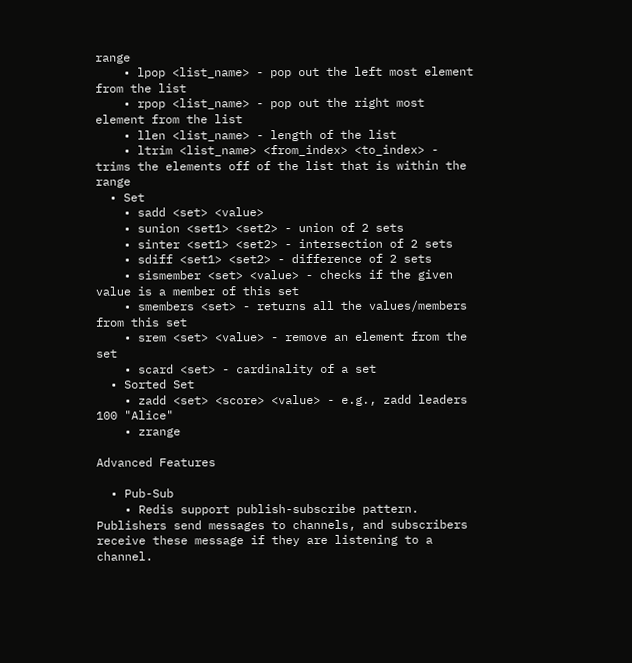range
    • lpop <list_name> - pop out the left most element from the list
    • rpop <list_name> - pop out the right most element from the list
    • llen <list_name> - length of the list
    • ltrim <list_name> <from_index> <to_index> - trims the elements off of the list that is within the range
  • Set
    • sadd <set> <value>
    • sunion <set1> <set2> - union of 2 sets
    • sinter <set1> <set2> - intersection of 2 sets
    • sdiff <set1> <set2> - difference of 2 sets
    • sismember <set> <value> - checks if the given value is a member of this set
    • smembers <set> - returns all the values/members from this set
    • srem <set> <value> - remove an element from the set
    • scard <set> - cardinality of a set
  • Sorted Set
    • zadd <set> <score> <value> - e.g., zadd leaders 100 "Alice"
    • zrange

Advanced Features

  • Pub-Sub
    • Redis support publish-subscribe pattern. Publishers send messages to channels, and subscribers receive these message if they are listening to a channel.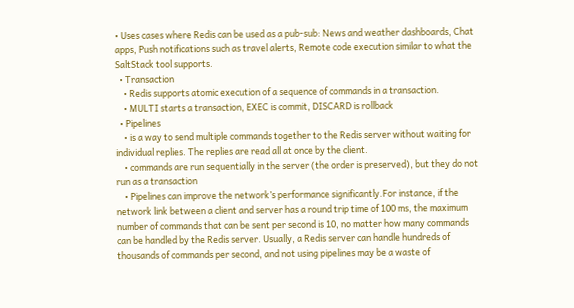• Uses cases where Redis can be used as a pub-sub: News and weather dashboards, Chat apps, Push notifications such as travel alerts, Remote code execution similar to what the SaltStack tool supports.
  • Transaction
    • Redis supports atomic execution of a sequence of commands in a transaction.
    • MULTI starts a transaction, EXEC is commit, DISCARD is rollback
  • Pipelines
    • is a way to send multiple commands together to the Redis server without waiting for individual replies. The replies are read all at once by the client.
    • commands are run sequentially in the server (the order is preserved), but they do not run as a transaction
    • Pipelines can improve the network’s performance significantly.For instance, if the network link between a client and server has a round trip time of 100 ms, the maximum number of commands that can be sent per second is 10, no matter how many commands can be handled by the Redis server. Usually, a Redis server can handle hundreds of thousands of commands per second, and not using pipelines may be a waste of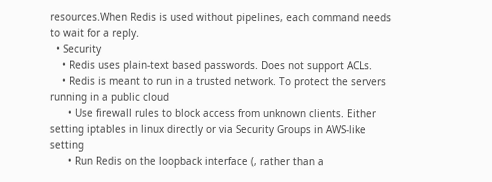resources.When Redis is used without pipelines, each command needs to wait for a reply.
  • Security
    • Redis uses plain-text based passwords. Does not support ACLs.
    • Redis is meant to run in a trusted network. To protect the servers running in a public cloud
      • Use firewall rules to block access from unknown clients. Either setting iptables in linux directly or via Security Groups in AWS-like setting
      • Run Redis on the loopback interface (, rather than a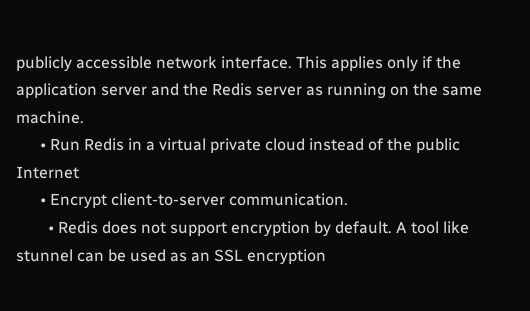publicly accessible network interface. This applies only if the application server and the Redis server as running on the same machine.
      • Run Redis in a virtual private cloud instead of the public Internet
      • Encrypt client-to-server communication.
        • Redis does not support encryption by default. A tool like stunnel can be used as an SSL encryption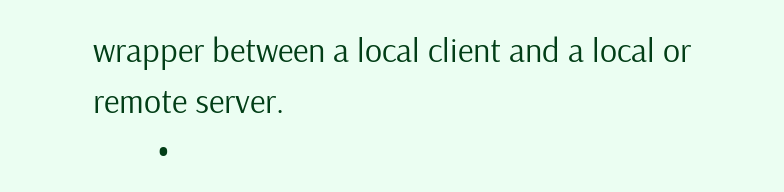wrapper between a local client and a local or remote server.
        •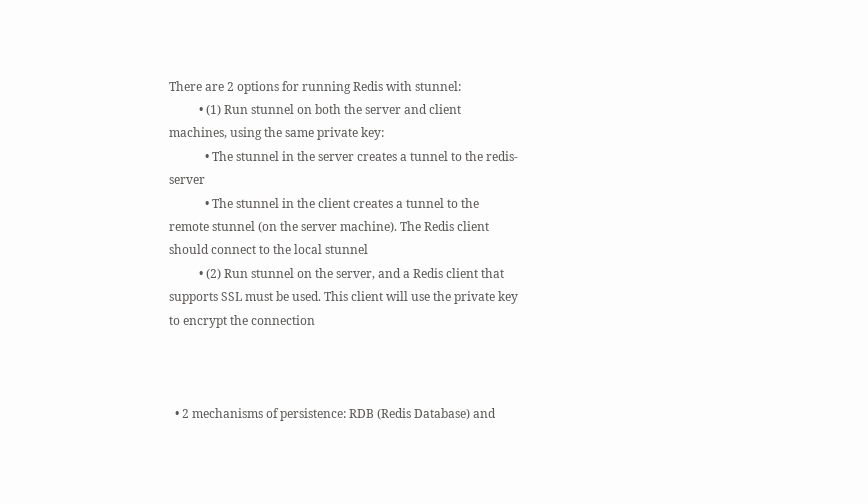There are 2 options for running Redis with stunnel:
          • (1) Run stunnel on both the server and client machines, using the same private key:
            • The stunnel in the server creates a tunnel to the redis-server
            • The stunnel in the client creates a tunnel to the remote stunnel (on the server machine). The Redis client should connect to the local stunnel
          • (2) Run stunnel on the server, and a Redis client that supports SSL must be used. This client will use the private key to encrypt the connection



  • 2 mechanisms of persistence: RDB (Redis Database) and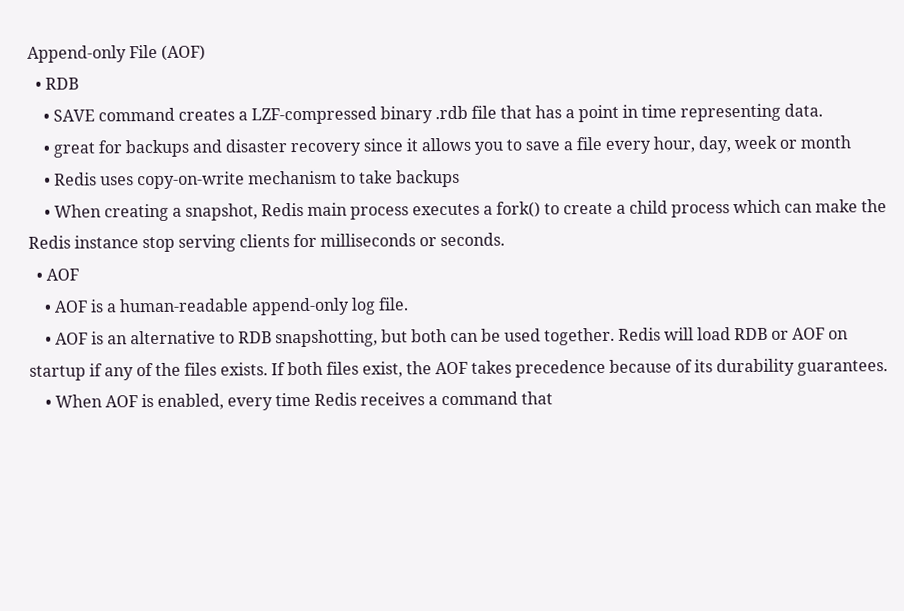Append-only File (AOF)
  • RDB
    • SAVE command creates a LZF-compressed binary .rdb file that has a point in time representing data.
    • great for backups and disaster recovery since it allows you to save a file every hour, day, week or month
    • Redis uses copy-on-write mechanism to take backups
    • When creating a snapshot, Redis main process executes a fork() to create a child process which can make the Redis instance stop serving clients for milliseconds or seconds.
  • AOF
    • AOF is a human-readable append-only log file.
    • AOF is an alternative to RDB snapshotting, but both can be used together. Redis will load RDB or AOF on startup if any of the files exists. If both files exist, the AOF takes precedence because of its durability guarantees.
    • When AOF is enabled, every time Redis receives a command that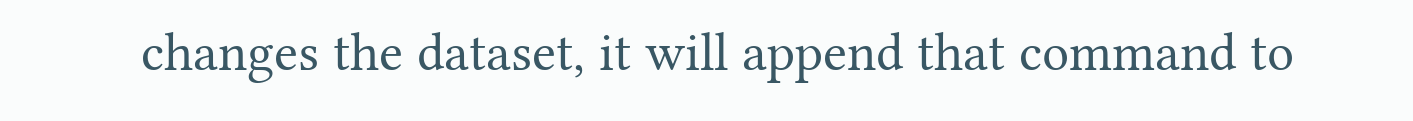changes the dataset, it will append that command to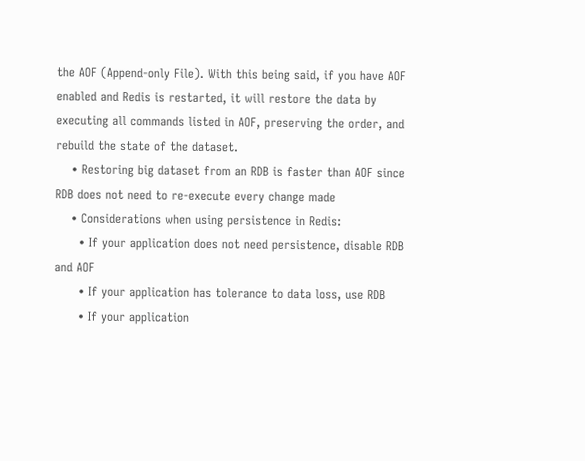the AOF (Append-only File). With this being said, if you have AOF enabled and Redis is restarted, it will restore the data by executing all commands listed in AOF, preserving the order, and rebuild the state of the dataset.
    • Restoring big dataset from an RDB is faster than AOF since RDB does not need to re-execute every change made
    • Considerations when using persistence in Redis:
      • If your application does not need persistence, disable RDB and AOF
      • If your application has tolerance to data loss, use RDB
      • If your application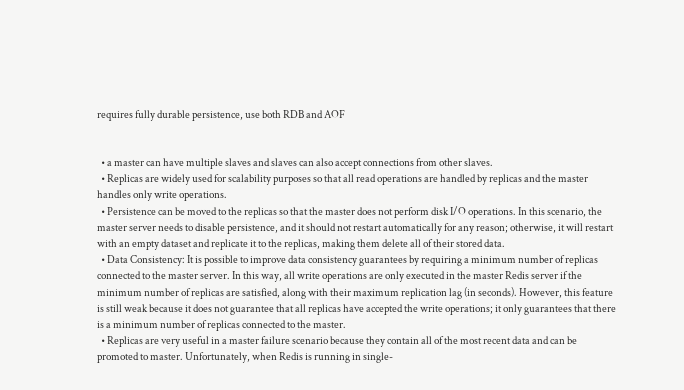requires fully durable persistence, use both RDB and AOF


  • a master can have multiple slaves and slaves can also accept connections from other slaves.
  • Replicas are widely used for scalability purposes so that all read operations are handled by replicas and the master handles only write operations.
  • Persistence can be moved to the replicas so that the master does not perform disk I/O operations. In this scenario, the master server needs to disable persistence, and it should not restart automatically for any reason; otherwise, it will restart with an empty dataset and replicate it to the replicas, making them delete all of their stored data.
  • Data Consistency: It is possible to improve data consistency guarantees by requiring a minimum number of replicas connected to the master server. In this way, all write operations are only executed in the master Redis server if the minimum number of replicas are satisfied, along with their maximum replication lag (in seconds). However, this feature is still weak because it does not guarantee that all replicas have accepted the write operations; it only guarantees that there is a minimum number of replicas connected to the master.
  • Replicas are very useful in a master failure scenario because they contain all of the most recent data and can be promoted to master. Unfortunately, when Redis is running in single-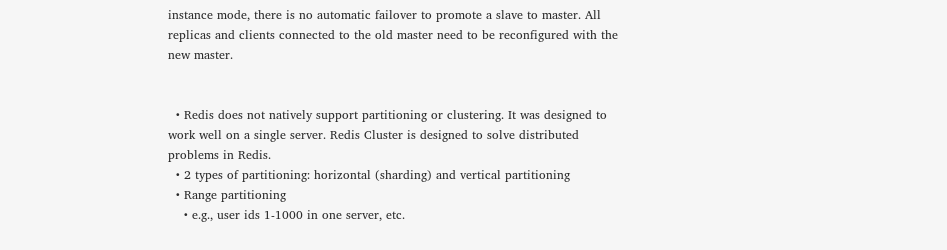instance mode, there is no automatic failover to promote a slave to master. All replicas and clients connected to the old master need to be reconfigured with the new master.


  • Redis does not natively support partitioning or clustering. It was designed to work well on a single server. Redis Cluster is designed to solve distributed problems in Redis.
  • 2 types of partitioning: horizontal (sharding) and vertical partitioning
  • Range partitioning
    • e.g., user ids 1-1000 in one server, etc.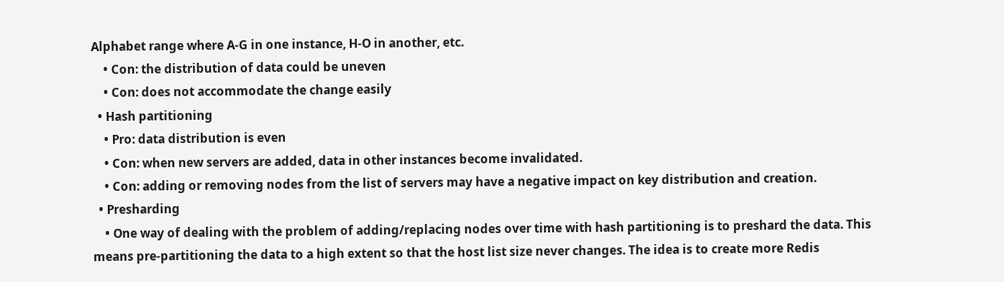Alphabet range where A-G in one instance, H-O in another, etc.
    • Con: the distribution of data could be uneven
    • Con: does not accommodate the change easily
  • Hash partitioning
    • Pro: data distribution is even
    • Con: when new servers are added, data in other instances become invalidated.
    • Con: adding or removing nodes from the list of servers may have a negative impact on key distribution and creation.
  • Presharding
    • One way of dealing with the problem of adding/replacing nodes over time with hash partitioning is to preshard the data. This means pre-partitioning the data to a high extent so that the host list size never changes. The idea is to create more Redis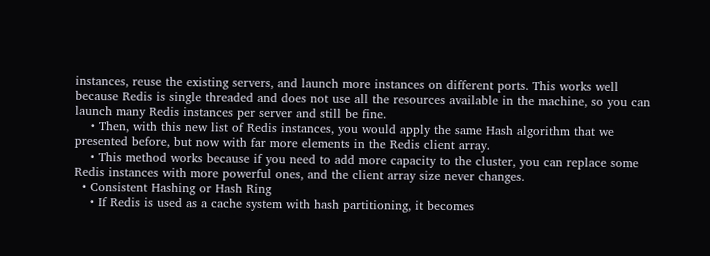instances, reuse the existing servers, and launch more instances on different ports. This works well because Redis is single threaded and does not use all the resources available in the machine, so you can launch many Redis instances per server and still be fine.
    • Then, with this new list of Redis instances, you would apply the same Hash algorithm that we presented before, but now with far more elements in the Redis client array.
    • This method works because if you need to add more capacity to the cluster, you can replace some Redis instances with more powerful ones, and the client array size never changes.
  • Consistent Hashing or Hash Ring
    • If Redis is used as a cache system with hash partitioning, it becomes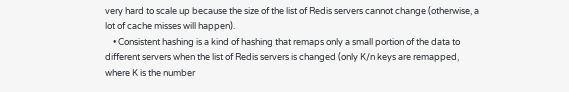very hard to scale up because the size of the list of Redis servers cannot change (otherwise, a lot of cache misses will happen).
    • Consistent hashing is a kind of hashing that remaps only a small portion of the data to different servers when the list of Redis servers is changed (only K/n keys are remapped, where K is the number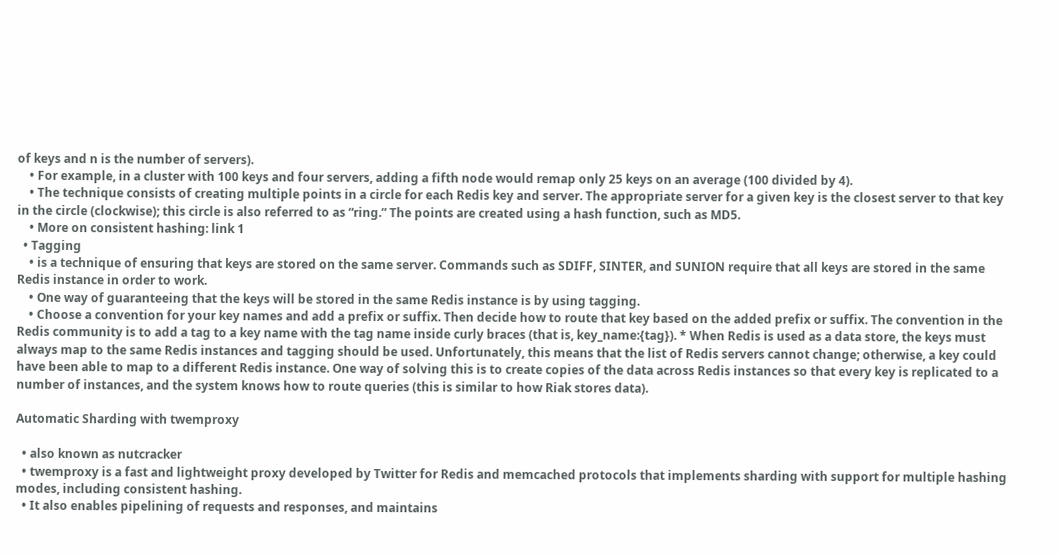of keys and n is the number of servers).
    • For example, in a cluster with 100 keys and four servers, adding a fifth node would remap only 25 keys on an average (100 divided by 4).
    • The technique consists of creating multiple points in a circle for each Redis key and server. The appropriate server for a given key is the closest server to that key in the circle (clockwise); this circle is also referred to as “ring.” The points are created using a hash function, such as MD5.
    • More on consistent hashing: link 1
  • Tagging
    • is a technique of ensuring that keys are stored on the same server. Commands such as SDIFF, SINTER, and SUNION require that all keys are stored in the same Redis instance in order to work.
    • One way of guaranteeing that the keys will be stored in the same Redis instance is by using tagging.
    • Choose a convention for your key names and add a prefix or suffix. Then decide how to route that key based on the added prefix or suffix. The convention in the Redis community is to add a tag to a key name with the tag name inside curly braces (that is, key_name:{tag}). * When Redis is used as a data store, the keys must always map to the same Redis instances and tagging should be used. Unfortunately, this means that the list of Redis servers cannot change; otherwise, a key could have been able to map to a different Redis instance. One way of solving this is to create copies of the data across Redis instances so that every key is replicated to a number of instances, and the system knows how to route queries (this is similar to how Riak stores data).

Automatic Sharding with twemproxy

  • also known as nutcracker
  • twemproxy is a fast and lightweight proxy developed by Twitter for Redis and memcached protocols that implements sharding with support for multiple hashing modes, including consistent hashing.
  • It also enables pipelining of requests and responses, and maintains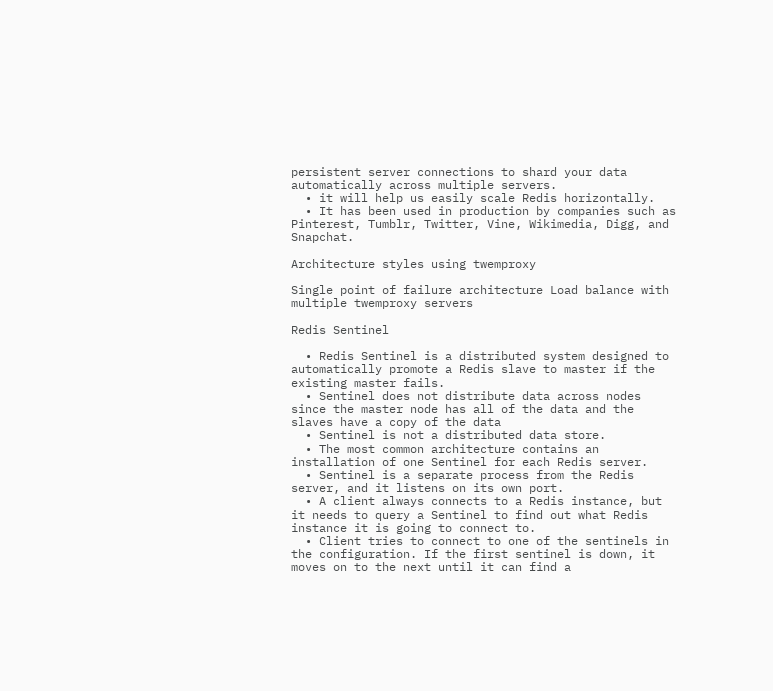persistent server connections to shard your data automatically across multiple servers.
  • it will help us easily scale Redis horizontally.
  • It has been used in production by companies such as Pinterest, Tumblr, Twitter, Vine, Wikimedia, Digg, and Snapchat.

Architecture styles using twemproxy

Single point of failure architecture Load balance with multiple twemproxy servers

Redis Sentinel

  • Redis Sentinel is a distributed system designed to automatically promote a Redis slave to master if the existing master fails.
  • Sentinel does not distribute data across nodes since the master node has all of the data and the slaves have a copy of the data
  • Sentinel is not a distributed data store.
  • The most common architecture contains an installation of one Sentinel for each Redis server.
  • Sentinel is a separate process from the Redis server, and it listens on its own port.
  • A client always connects to a Redis instance, but it needs to query a Sentinel to find out what Redis instance it is going to connect to.
  • Client tries to connect to one of the sentinels in the configuration. If the first sentinel is down, it moves on to the next until it can find a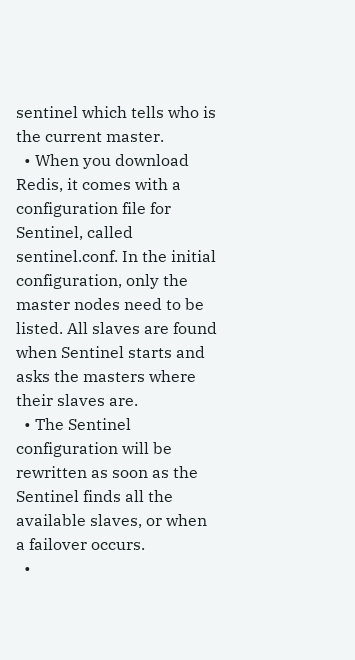sentinel which tells who is the current master.
  • When you download Redis, it comes with a configuration file for Sentinel, called sentinel.conf. In the initial configuration, only the master nodes need to be listed. All slaves are found when Sentinel starts and asks the masters where their slaves are.
  • The Sentinel configuration will be rewritten as soon as the Sentinel finds all the available slaves, or when a failover occurs.
  •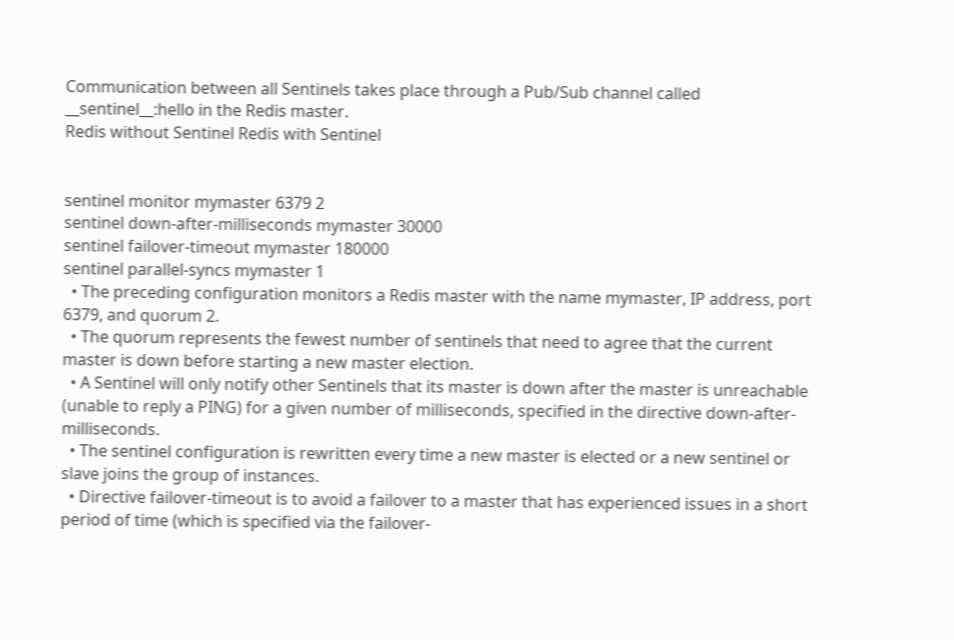Communication between all Sentinels takes place through a Pub/Sub channel called __sentinel__:hello in the Redis master.
Redis without Sentinel Redis with Sentinel


sentinel monitor mymaster 6379 2
sentinel down-after-milliseconds mymaster 30000
sentinel failover-timeout mymaster 180000
sentinel parallel-syncs mymaster 1
  • The preceding configuration monitors a Redis master with the name mymaster, IP address, port 6379, and quorum 2.
  • The quorum represents the fewest number of sentinels that need to agree that the current master is down before starting a new master election.
  • A Sentinel will only notify other Sentinels that its master is down after the master is unreachable (unable to reply a PING) for a given number of milliseconds, specified in the directive down-after-milliseconds.
  • The sentinel configuration is rewritten every time a new master is elected or a new sentinel or slave joins the group of instances.
  • Directive failover-timeout is to avoid a failover to a master that has experienced issues in a short period of time (which is specified via the failover-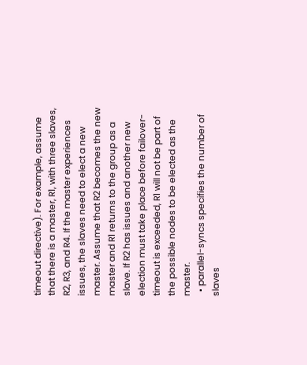timeout directive). For example, assume that there is a master, R1, with three slaves, R2, R3, and R4. If the master experiences issues, the slaves need to elect a new master. Assume that R2 becomes the new master and R1 returns to the group as a slave. If R2 has issues and another new election must take place before failover-timeout is exceeded, R1 will not be part of the possible nodes to be elected as the master.
  • parallel-syncs specifies the number of slaves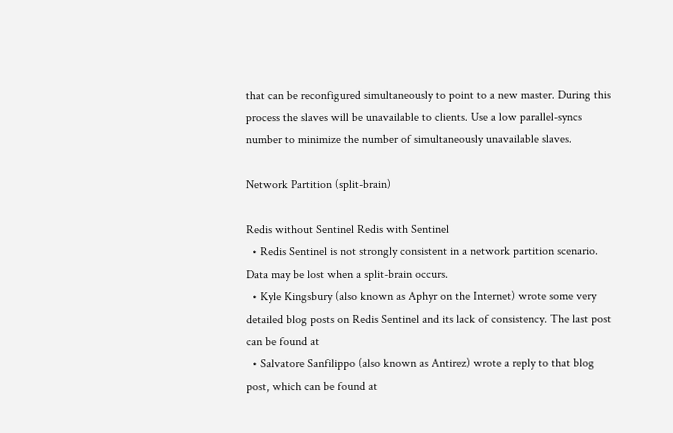that can be reconfigured simultaneously to point to a new master. During this process the slaves will be unavailable to clients. Use a low parallel-syncs number to minimize the number of simultaneously unavailable slaves.

Network Partition (split-brain)

Redis without Sentinel Redis with Sentinel
  • Redis Sentinel is not strongly consistent in a network partition scenario. Data may be lost when a split-brain occurs.
  • Kyle Kingsbury (also known as Aphyr on the Internet) wrote some very detailed blog posts on Redis Sentinel and its lack of consistency. The last post can be found at
  • Salvatore Sanfilippo (also known as Antirez) wrote a reply to that blog post, which can be found at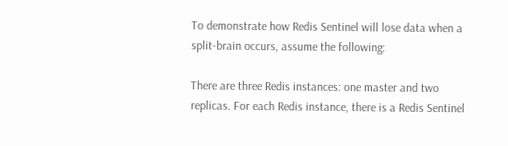To demonstrate how Redis Sentinel will lose data when a split-brain occurs, assume the following:

There are three Redis instances: one master and two replicas. For each Redis instance, there is a Redis Sentinel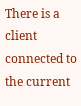There is a client connected to the current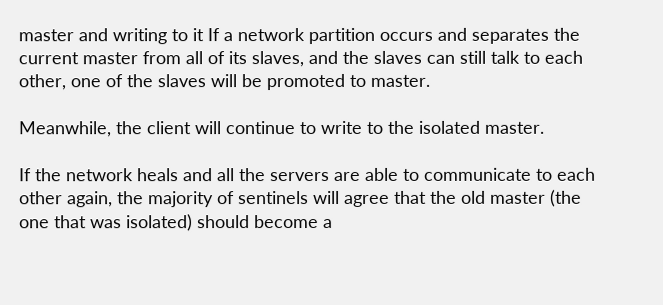master and writing to it If a network partition occurs and separates the current master from all of its slaves, and the slaves can still talk to each other, one of the slaves will be promoted to master.

Meanwhile, the client will continue to write to the isolated master.

If the network heals and all the servers are able to communicate to each other again, the majority of sentinels will agree that the old master (the one that was isolated) should become a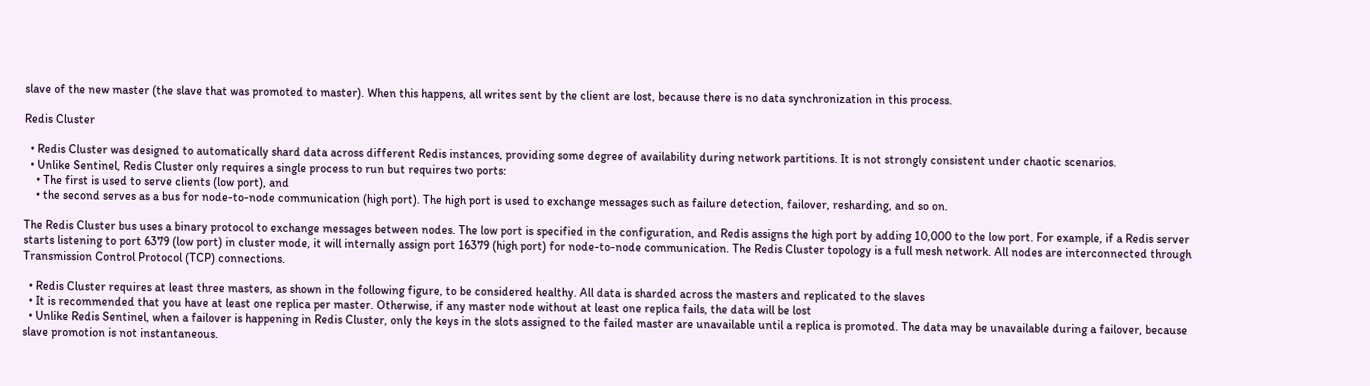slave of the new master (the slave that was promoted to master). When this happens, all writes sent by the client are lost, because there is no data synchronization in this process.

Redis Cluster

  • Redis Cluster was designed to automatically shard data across different Redis instances, providing some degree of availability during network partitions. It is not strongly consistent under chaotic scenarios.
  • Unlike Sentinel, Redis Cluster only requires a single process to run but requires two ports:
    • The first is used to serve clients (low port), and
    • the second serves as a bus for node-to-node communication (high port). The high port is used to exchange messages such as failure detection, failover, resharding, and so on.

The Redis Cluster bus uses a binary protocol to exchange messages between nodes. The low port is specified in the configuration, and Redis assigns the high port by adding 10,000 to the low port. For example, if a Redis server starts listening to port 6379 (low port) in cluster mode, it will internally assign port 16379 (high port) for node-to-node communication. The Redis Cluster topology is a full mesh network. All nodes are interconnected through Transmission Control Protocol (TCP) connections.

  • Redis Cluster requires at least three masters, as shown in the following figure, to be considered healthy. All data is sharded across the masters and replicated to the slaves
  • It is recommended that you have at least one replica per master. Otherwise, if any master node without at least one replica fails, the data will be lost
  • Unlike Redis Sentinel, when a failover is happening in Redis Cluster, only the keys in the slots assigned to the failed master are unavailable until a replica is promoted. The data may be unavailable during a failover, because slave promotion is not instantaneous.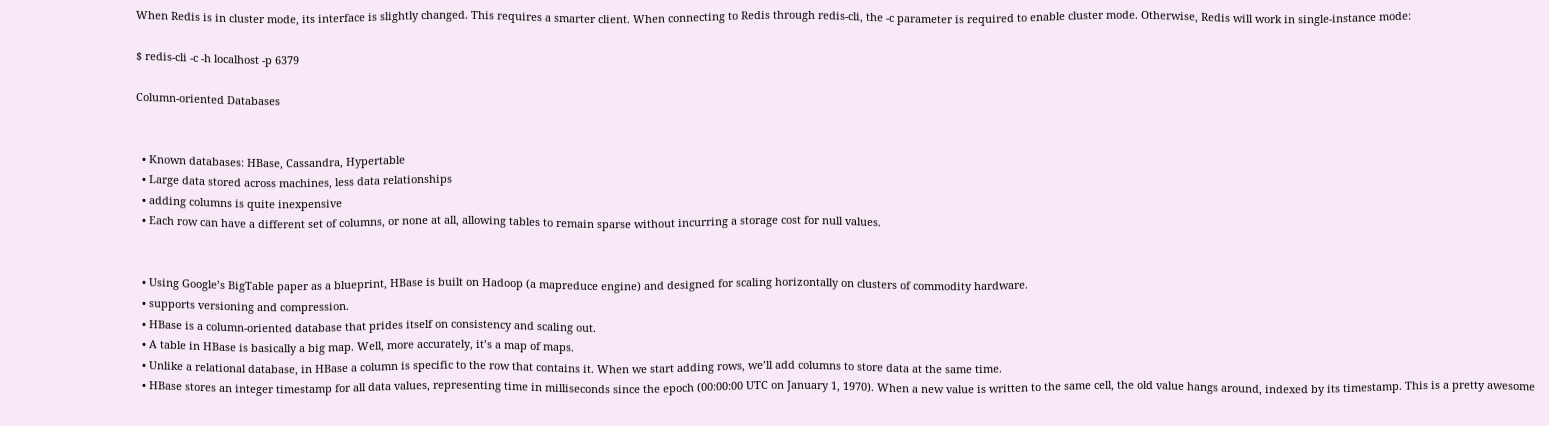When Redis is in cluster mode, its interface is slightly changed. This requires a smarter client. When connecting to Redis through redis-cli, the -c parameter is required to enable cluster mode. Otherwise, Redis will work in single-instance mode:

$ redis-cli -c -h localhost -p 6379

Column-oriented Databases


  • Known databases: HBase, Cassandra, Hypertable
  • Large data stored across machines, less data relationships
  • adding columns is quite inexpensive
  • Each row can have a different set of columns, or none at all, allowing tables to remain sparse without incurring a storage cost for null values.


  • Using Google’s BigTable paper as a blueprint, HBase is built on Hadoop (a mapreduce engine) and designed for scaling horizontally on clusters of commodity hardware.
  • supports versioning and compression.
  • HBase is a column-oriented database that prides itself on consistency and scaling out.
  • A table in HBase is basically a big map. Well, more accurately, it’s a map of maps.
  • Unlike a relational database, in HBase a column is specific to the row that contains it. When we start adding rows, we’ll add columns to store data at the same time.
  • HBase stores an integer timestamp for all data values, representing time in milliseconds since the epoch (00:00:00 UTC on January 1, 1970). When a new value is written to the same cell, the old value hangs around, indexed by its timestamp. This is a pretty awesome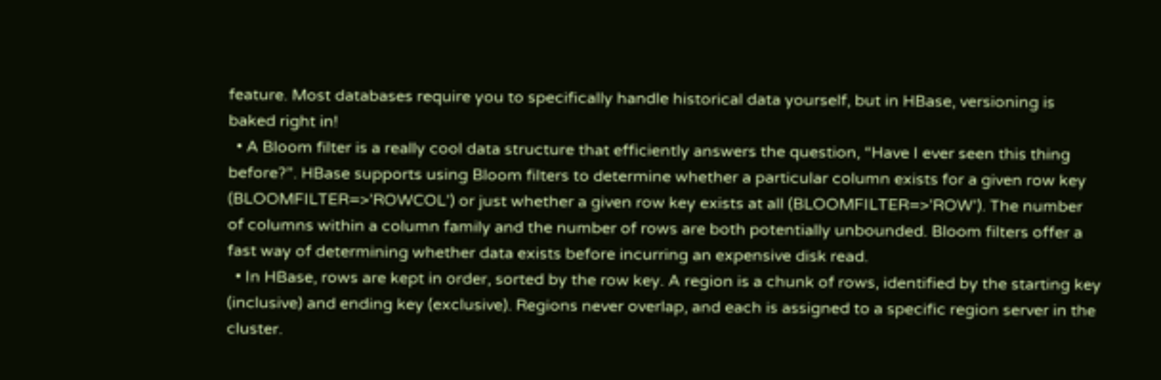feature. Most databases require you to specifically handle historical data yourself, but in HBase, versioning is baked right in!
  • A Bloom filter is a really cool data structure that efficiently answers the question, “Have I ever seen this thing before?”. HBase supports using Bloom filters to determine whether a particular column exists for a given row key (BLOOMFILTER=>’ROWCOL’) or just whether a given row key exists at all (BLOOMFILTER=>’ROW’). The number of columns within a column family and the number of rows are both potentially unbounded. Bloom filters offer a fast way of determining whether data exists before incurring an expensive disk read.
  • In HBase, rows are kept in order, sorted by the row key. A region is a chunk of rows, identified by the starting key (inclusive) and ending key (exclusive). Regions never overlap, and each is assigned to a specific region server in the cluster.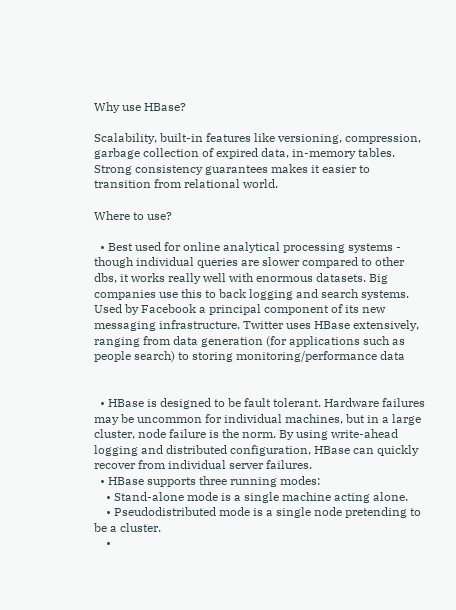Why use HBase?

Scalability, built-in features like versioning, compression, garbage collection of expired data, in-memory tables. Strong consistency guarantees makes it easier to transition from relational world.

Where to use?

  • Best used for online analytical processing systems - though individual queries are slower compared to other dbs, it works really well with enormous datasets. Big companies use this to back logging and search systems. Used by Facebook a principal component of its new messaging infrastructure. Twitter uses HBase extensively, ranging from data generation (for applications such as people search) to storing monitoring/performance data


  • HBase is designed to be fault tolerant. Hardware failures may be uncommon for individual machines, but in a large cluster, node failure is the norm. By using write-ahead logging and distributed configuration, HBase can quickly recover from individual server failures.
  • HBase supports three running modes:
    • Stand-alone mode is a single machine acting alone.
    • Pseudodistributed mode is a single node pretending to be a cluster.
    •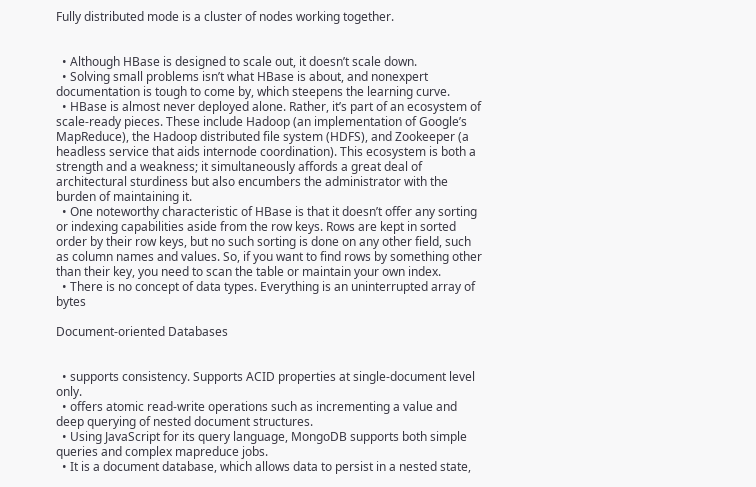Fully distributed mode is a cluster of nodes working together.


  • Although HBase is designed to scale out, it doesn’t scale down.
  • Solving small problems isn’t what HBase is about, and nonexpert documentation is tough to come by, which steepens the learning curve.
  • HBase is almost never deployed alone. Rather, it’s part of an ecosystem of scale-ready pieces. These include Hadoop (an implementation of Google’s MapReduce), the Hadoop distributed file system (HDFS), and Zookeeper (a headless service that aids internode coordination). This ecosystem is both a strength and a weakness; it simultaneously affords a great deal of architectural sturdiness but also encumbers the administrator with the burden of maintaining it.
  • One noteworthy characteristic of HBase is that it doesn’t offer any sorting or indexing capabilities aside from the row keys. Rows are kept in sorted order by their row keys, but no such sorting is done on any other field, such as column names and values. So, if you want to find rows by something other than their key, you need to scan the table or maintain your own index.
  • There is no concept of data types. Everything is an uninterrupted array of bytes

Document-oriented Databases


  • supports consistency. Supports ACID properties at single-document level only.
  • offers atomic read-write operations such as incrementing a value and deep querying of nested document structures.
  • Using JavaScript for its query language, MongoDB supports both simple queries and complex mapreduce jobs.
  • It is a document database, which allows data to persist in a nested state,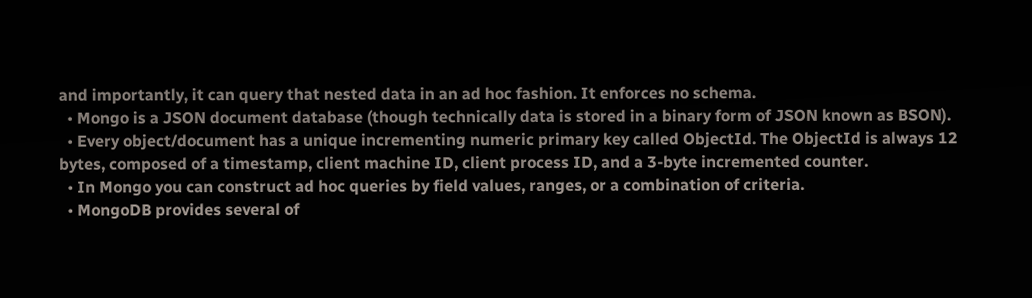and importantly, it can query that nested data in an ad hoc fashion. It enforces no schema.
  • Mongo is a JSON document database (though technically data is stored in a binary form of JSON known as BSON).
  • Every object/document has a unique incrementing numeric primary key called ObjectId. The ObjectId is always 12 bytes, composed of a timestamp, client machine ID, client process ID, and a 3-byte incremented counter.
  • In Mongo you can construct ad hoc queries by field values, ranges, or a combination of criteria.
  • MongoDB provides several of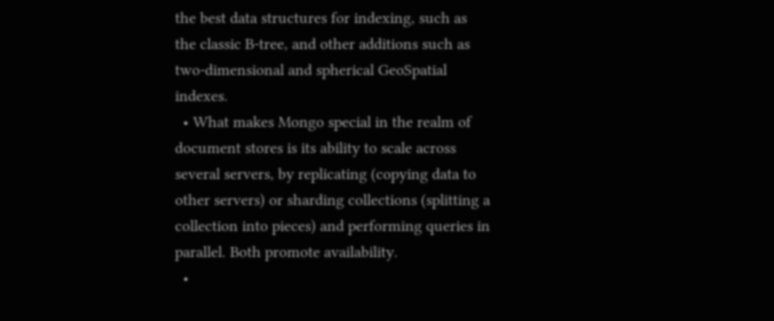the best data structures for indexing, such as the classic B-tree, and other additions such as two-dimensional and spherical GeoSpatial indexes.
  • What makes Mongo special in the realm of document stores is its ability to scale across several servers, by replicating (copying data to other servers) or sharding collections (splitting a collection into pieces) and performing queries in parallel. Both promote availability.
  •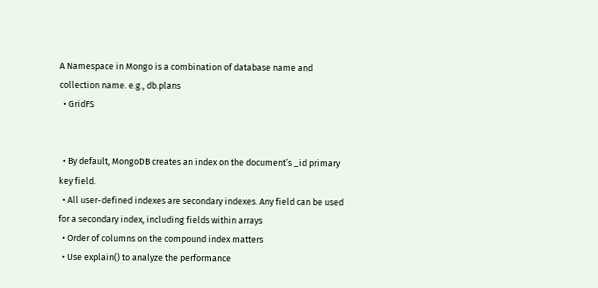A Namespace in Mongo is a combination of database name and collection name. e.g., db.plans
  • GridFS


  • By default, MongoDB creates an index on the document’s _id primary key field.
  • All user-defined indexes are secondary indexes. Any field can be used for a secondary index, including fields within arrays
  • Order of columns on the compound index matters
  • Use explain() to analyze the performance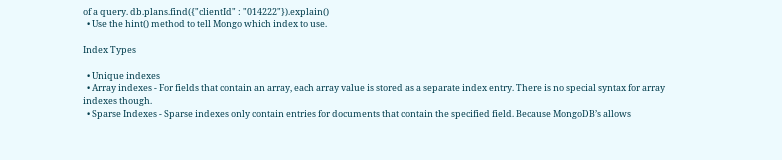of a query. db.plans.find({"clientId" : "014222"}).explain()
  • Use the hint() method to tell Mongo which index to use.

Index Types

  • Unique indexes
  • Array indexes - For fields that contain an array, each array value is stored as a separate index entry. There is no special syntax for array indexes though.
  • Sparse Indexes - Sparse indexes only contain entries for documents that contain the specified field. Because MongoDB’s allows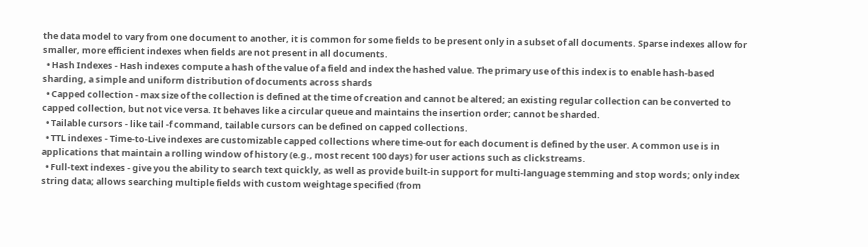the data model to vary from one document to another, it is common for some fields to be present only in a subset of all documents. Sparse indexes allow for smaller, more efficient indexes when fields are not present in all documents.
  • Hash Indexes - Hash indexes compute a hash of the value of a field and index the hashed value. The primary use of this index is to enable hash-based sharding, a simple and uniform distribution of documents across shards
  • Capped collection - max size of the collection is defined at the time of creation and cannot be altered; an existing regular collection can be converted to capped collection, but not vice versa. It behaves like a circular queue and maintains the insertion order; cannot be sharded.
  • Tailable cursors - like tail -f command, tailable cursors can be defined on capped collections.
  • TTL indexes - Time-to-Live indexes are customizable capped collections where time-out for each document is defined by the user. A common use is in applications that maintain a rolling window of history (e.g., most recent 100 days) for user actions such as clickstreams.
  • Full-text indexes - give you the ability to search text quickly, as well as provide built-in support for multi-language stemming and stop words; only index string data; allows searching multiple fields with custom weightage specified (from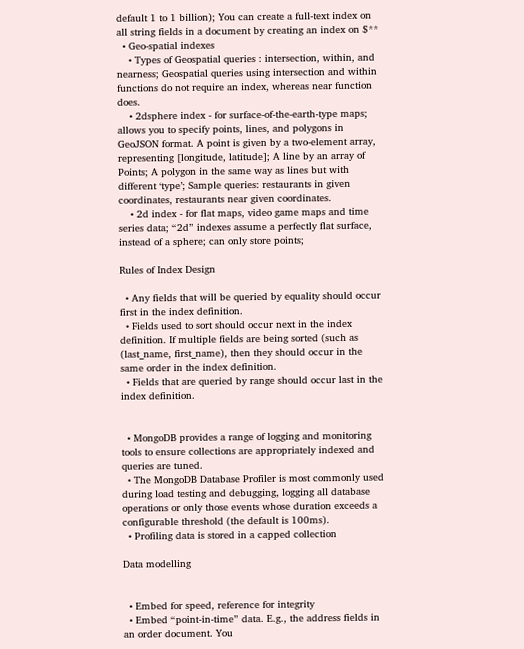default 1 to 1 billion); You can create a full-text index on all string fields in a document by creating an index on $**
  • Geo-spatial indexes
    • Types of Geospatial queries : intersection, within, and nearness; Geospatial queries using intersection and within functions do not require an index, whereas near function does.
    • 2dsphere index - for surface-of-the-earth-type maps; allows you to specify points, lines, and polygons in GeoJSON format. A point is given by a two-element array, representing [longitude, latitude]; A line by an array of Points; A polygon in the same way as lines but with different ‘type’; Sample queries: restaurants in given coordinates, restaurants near given coordinates.
    • 2d index - for flat maps, video game maps and time series data; “2d” indexes assume a perfectly flat surface, instead of a sphere; can only store points;

Rules of Index Design

  • Any fields that will be queried by equality should occur first in the index definition.
  • Fields used to sort should occur next in the index definition. If multiple fields are being sorted (such as (last_name, first_name), then they should occur in the same order in the index definition.
  • Fields that are queried by range should occur last in the index definition.


  • MongoDB provides a range of logging and monitoring tools to ensure collections are appropriately indexed and queries are tuned.
  • The MongoDB Database Profiler is most commonly used during load testing and debugging, logging all database operations or only those events whose duration exceeds a configurable threshold (the default is 100ms).
  • Profiling data is stored in a capped collection

Data modelling


  • Embed for speed, reference for integrity
  • Embed “point-in-time” data. E.g., the address fields in an order document. You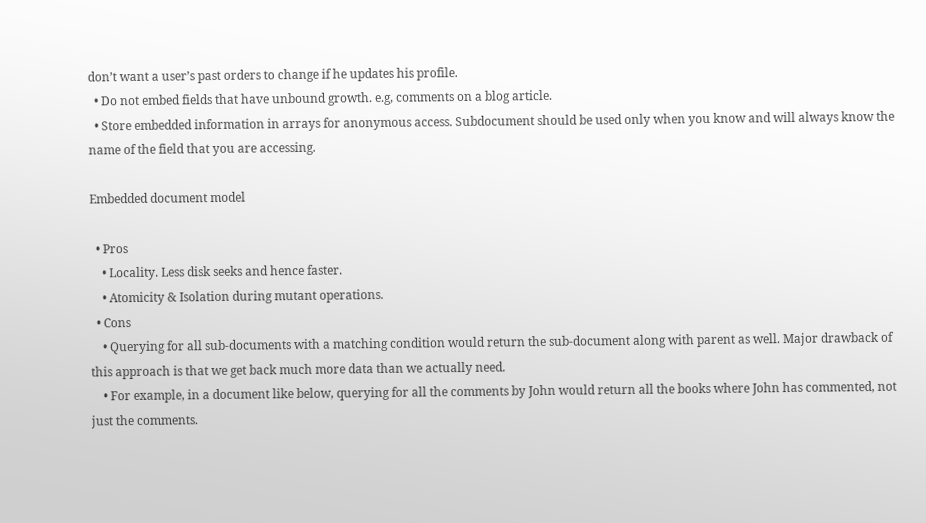don’t want a user’s past orders to change if he updates his profile.
  • Do not embed fields that have unbound growth. e.g, comments on a blog article.
  • Store embedded information in arrays for anonymous access. Subdocument should be used only when you know and will always know the name of the field that you are accessing.

Embedded document model

  • Pros
    • Locality. Less disk seeks and hence faster.
    • Atomicity & Isolation during mutant operations.
  • Cons
    • Querying for all sub-documents with a matching condition would return the sub-document along with parent as well. Major drawback of this approach is that we get back much more data than we actually need.
    • For example, in a document like below, querying for all the comments by John would return all the books where John has commented, not just the comments.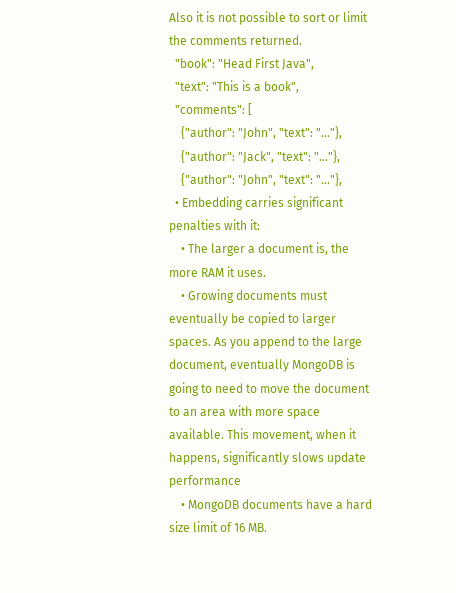Also it is not possible to sort or limit the comments returned.
  "book": "Head First Java",
  "text": "This is a book",
  "comments": [
    {"author": "John", "text": "..."},
    {"author": "Jack", "text": "..."},
    {"author": "John", "text": "..."},
  • Embedding carries significant penalties with it:
    • The larger a document is, the more RAM it uses.
    • Growing documents must eventually be copied to larger spaces. As you append to the large document, eventually MongoDB is going to need to move the document to an area with more space available. This movement, when it happens, significantly slows update performance
    • MongoDB documents have a hard size limit of 16 MB.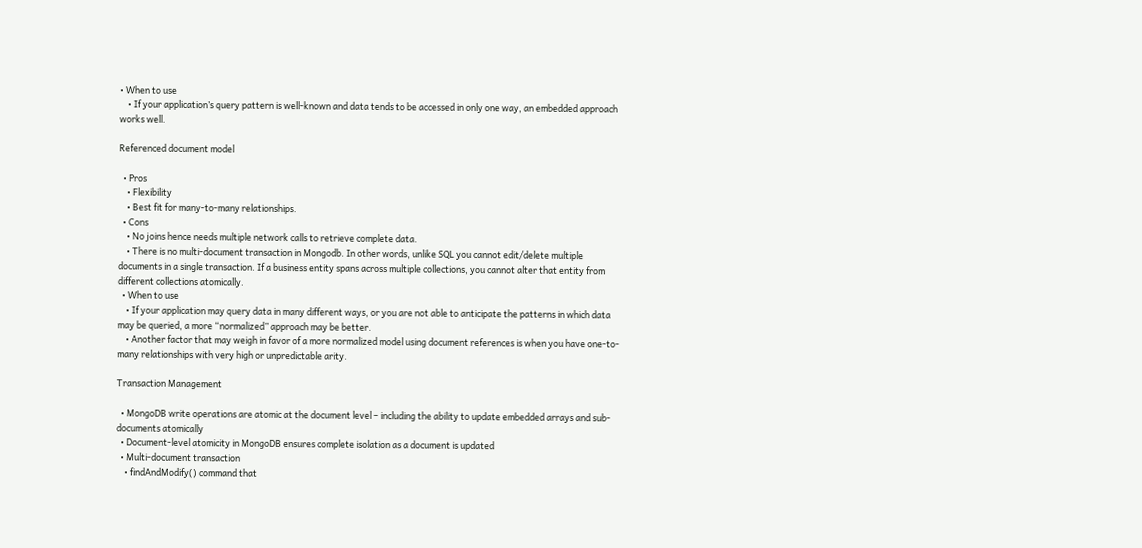• When to use
    • If your application’s query pattern is well-known and data tends to be accessed in only one way, an embedded approach works well.

Referenced document model

  • Pros
    • Flexibility
    • Best fit for many-to-many relationships.
  • Cons
    • No joins hence needs multiple network calls to retrieve complete data.
    • There is no multi-document transaction in Mongodb. In other words, unlike SQL you cannot edit/delete multiple documents in a single transaction. If a business entity spans across multiple collections, you cannot alter that entity from different collections atomically.
  • When to use
    • If your application may query data in many different ways, or you are not able to anticipate the patterns in which data may be queried, a more “normalized” approach may be better.
    • Another factor that may weigh in favor of a more normalized model using document references is when you have one-to-many relationships with very high or unpredictable arity.

Transaction Management

  • MongoDB write operations are atomic at the document level – including the ability to update embedded arrays and sub-documents atomically
  • Document-level atomicity in MongoDB ensures complete isolation as a document is updated
  • Multi-document transaction
    • findAndModify() command that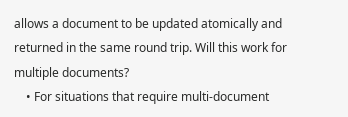allows a document to be updated atomically and returned in the same round trip. Will this work for multiple documents?
    • For situations that require multi-document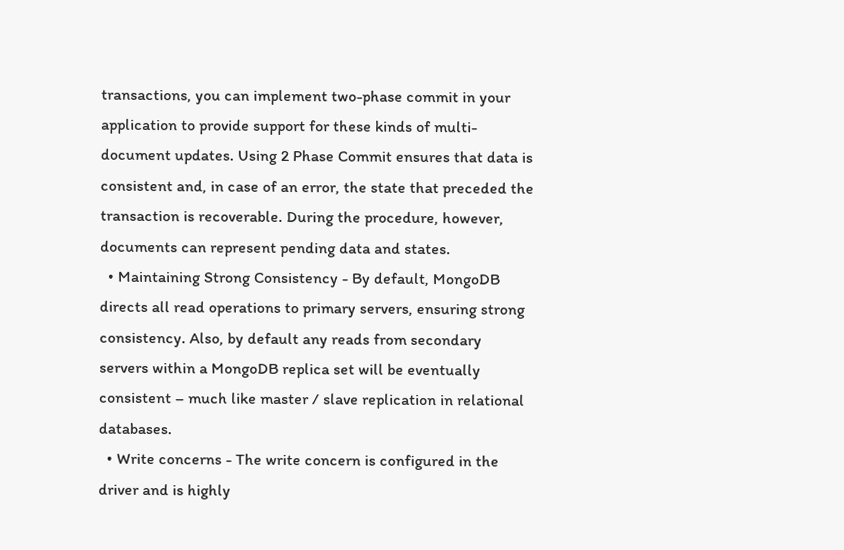transactions, you can implement two-phase commit in your application to provide support for these kinds of multi-document updates. Using 2 Phase Commit ensures that data is consistent and, in case of an error, the state that preceded the transaction is recoverable. During the procedure, however, documents can represent pending data and states.
  • Maintaining Strong Consistency - By default, MongoDB directs all read operations to primary servers, ensuring strong consistency. Also, by default any reads from secondary servers within a MongoDB replica set will be eventually consistent – much like master / slave replication in relational databases.
  • Write concerns - The write concern is configured in the driver and is highly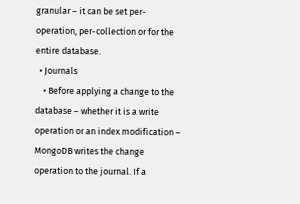granular – it can be set per-operation, per-collection or for the entire database.
  • Journals
    • Before applying a change to the database – whether it is a write operation or an index modification – MongoDB writes the change operation to the journal. If a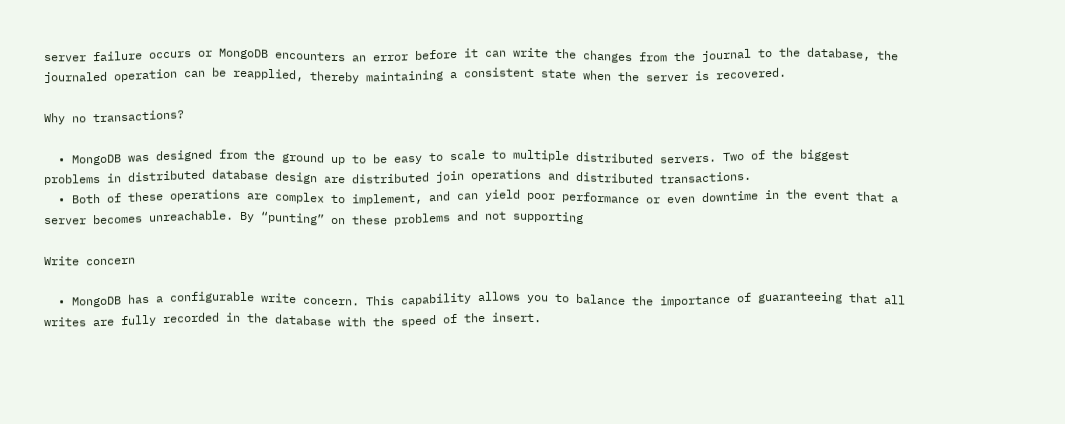server failure occurs or MongoDB encounters an error before it can write the changes from the journal to the database, the journaled operation can be reapplied, thereby maintaining a consistent state when the server is recovered.

Why no transactions?

  • MongoDB was designed from the ground up to be easy to scale to multiple distributed servers. Two of the biggest problems in distributed database design are distributed join operations and distributed transactions.
  • Both of these operations are complex to implement, and can yield poor performance or even downtime in the event that a server becomes unreachable. By “punting” on these problems and not supporting

Write concern

  • MongoDB has a configurable write concern. This capability allows you to balance the importance of guaranteeing that all writes are fully recorded in the database with the speed of the insert.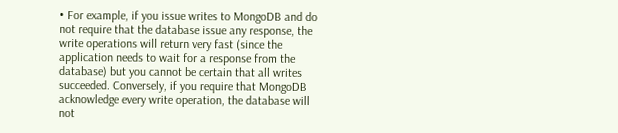• For example, if you issue writes to MongoDB and do not require that the database issue any response, the write operations will return very fast (since the application needs to wait for a response from the database) but you cannot be certain that all writes succeeded. Conversely, if you require that MongoDB acknowledge every write operation, the database will not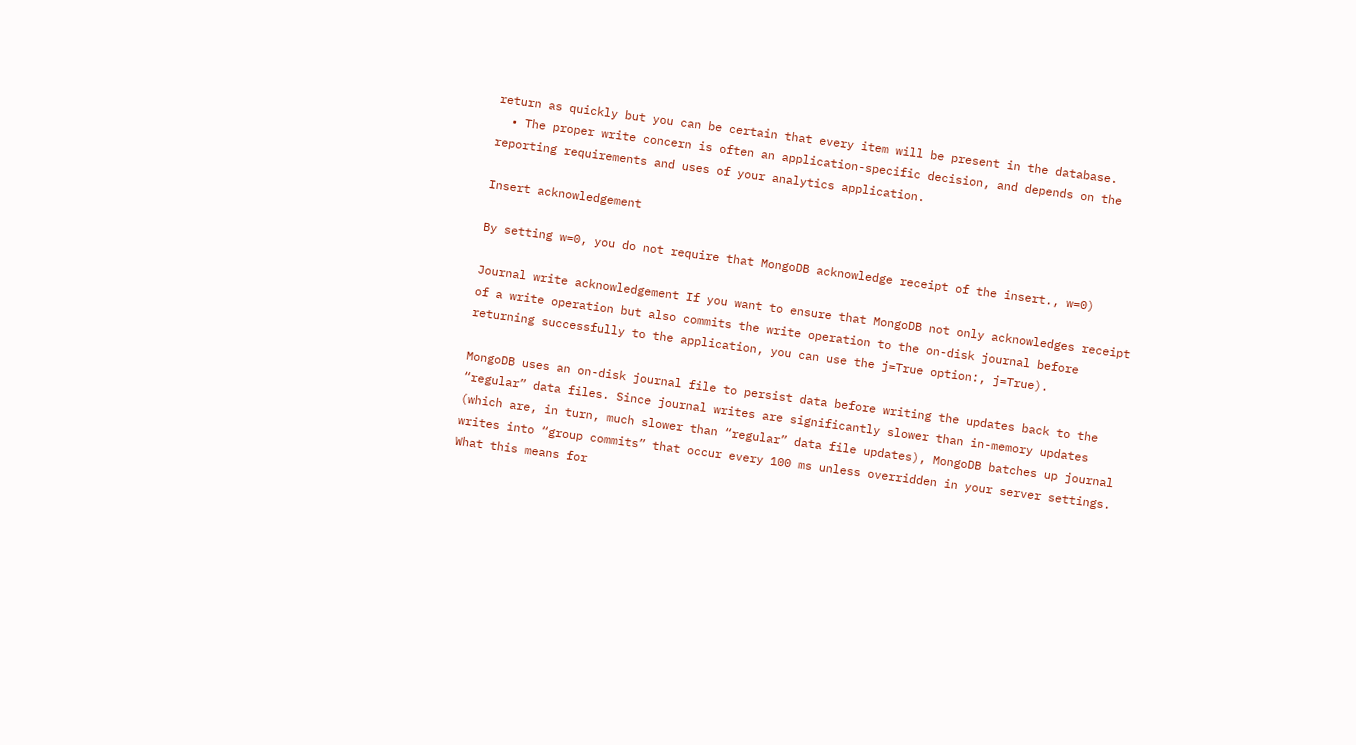return as quickly but you can be certain that every item will be present in the database.
  • The proper write concern is often an application-specific decision, and depends on the reporting requirements and uses of your analytics application.

Insert acknowledgement

By setting w=0, you do not require that MongoDB acknowledge receipt of the insert., w=0)

Journal write acknowledgement If you want to ensure that MongoDB not only acknowledges receipt of a write operation but also commits the write operation to the on-disk journal before returning successfully to the application, you can use the j=True option:, j=True).

MongoDB uses an on-disk journal file to persist data before writing the updates back to the “regular” data files. Since journal writes are significantly slower than in-memory updates (which are, in turn, much slower than “regular” data file updates), MongoDB batches up journal writes into “group commits” that occur every 100 ms unless overridden in your server settings. What this means for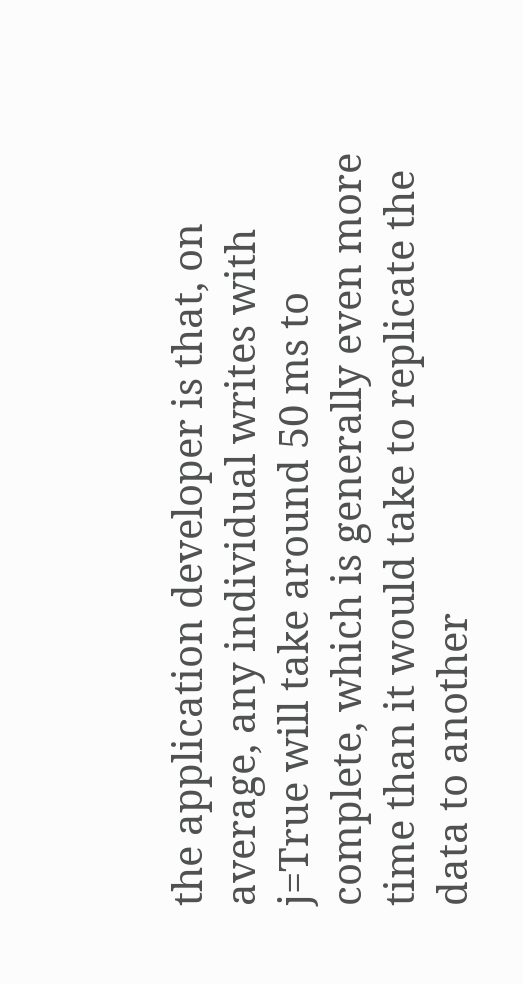the application developer is that, on average, any individual writes with j=True will take around 50 ms to complete, which is generally even more time than it would take to replicate the data to another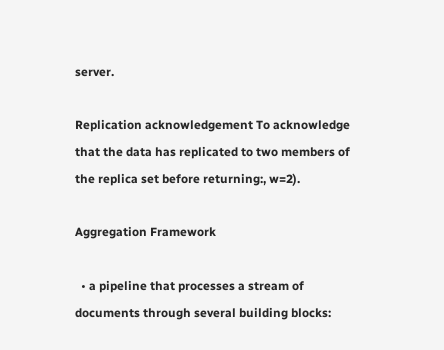server.

Replication acknowledgement To acknowledge that the data has replicated to two members of the replica set before returning:, w=2).

Aggregation Framework

  • a pipeline that processes a stream of documents through several building blocks: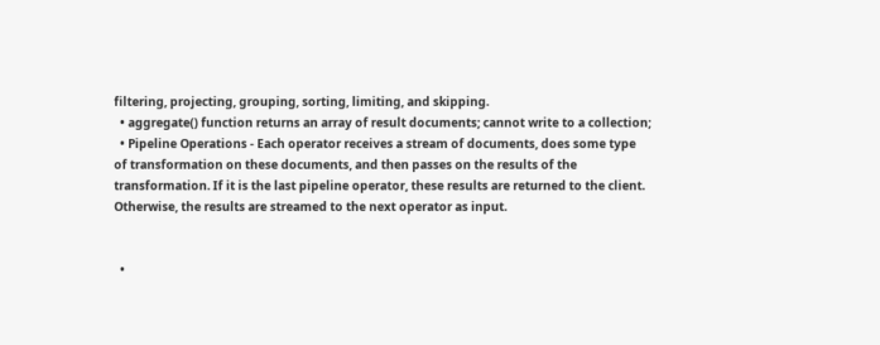filtering, projecting, grouping, sorting, limiting, and skipping.
  • aggregate() function returns an array of result documents; cannot write to a collection;
  • Pipeline Operations - Each operator receives a stream of documents, does some type of transformation on these documents, and then passes on the results of the transformation. If it is the last pipeline operator, these results are returned to the client. Otherwise, the results are streamed to the next operator as input.


  •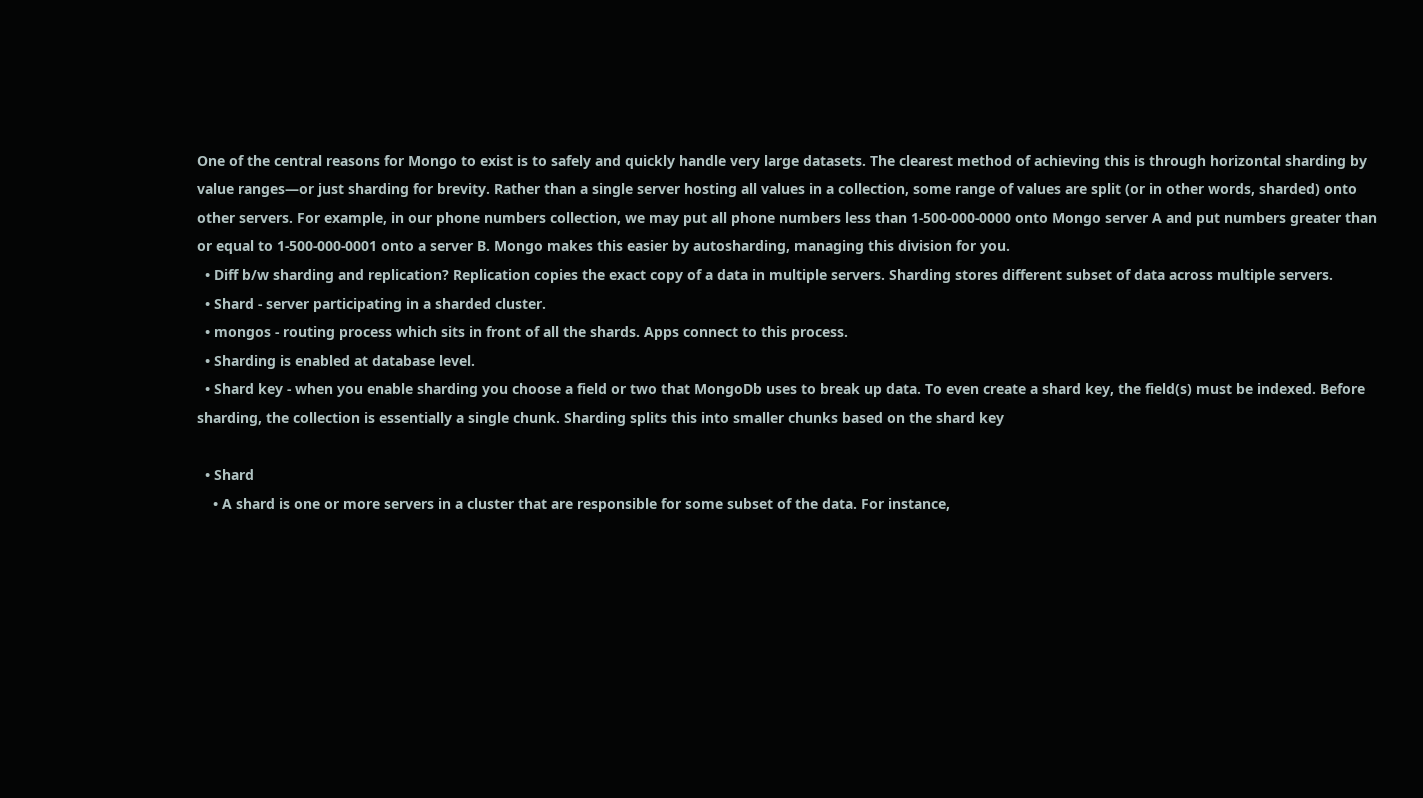One of the central reasons for Mongo to exist is to safely and quickly handle very large datasets. The clearest method of achieving this is through horizontal sharding by value ranges—or just sharding for brevity. Rather than a single server hosting all values in a collection, some range of values are split (or in other words, sharded) onto other servers. For example, in our phone numbers collection, we may put all phone numbers less than 1-500-000-0000 onto Mongo server A and put numbers greater than or equal to 1-500-000-0001 onto a server B. Mongo makes this easier by autosharding, managing this division for you.
  • Diff b/w sharding and replication? Replication copies the exact copy of a data in multiple servers. Sharding stores different subset of data across multiple servers.
  • Shard - server participating in a sharded cluster.
  • mongos - routing process which sits in front of all the shards. Apps connect to this process.
  • Sharding is enabled at database level.
  • Shard key - when you enable sharding you choose a field or two that MongoDb uses to break up data. To even create a shard key, the field(s) must be indexed. Before sharding, the collection is essentially a single chunk. Sharding splits this into smaller chunks based on the shard key

  • Shard
    • A shard is one or more servers in a cluster that are responsible for some subset of the data. For instance,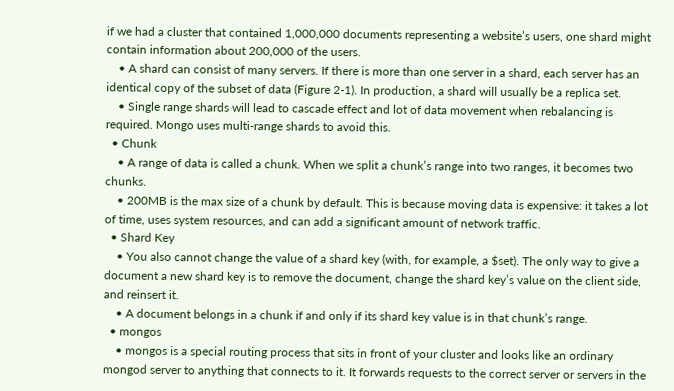if we had a cluster that contained 1,000,000 documents representing a website’s users, one shard might contain information about 200,000 of the users.
    • A shard can consist of many servers. If there is more than one server in a shard, each server has an identical copy of the subset of data (Figure 2-1). In production, a shard will usually be a replica set.
    • Single range shards will lead to cascade effect and lot of data movement when rebalancing is required. Mongo uses multi-range shards to avoid this.
  • Chunk
    • A range of data is called a chunk. When we split a chunk’s range into two ranges, it becomes two chunks.
    • 200MB is the max size of a chunk by default. This is because moving data is expensive: it takes a lot of time, uses system resources, and can add a significant amount of network traffic.
  • Shard Key
    • You also cannot change the value of a shard key (with, for example, a $set). The only way to give a document a new shard key is to remove the document, change the shard key’s value on the client side, and reinsert it.
    • A document belongs in a chunk if and only if its shard key value is in that chunk’s range.
  • mongos
    • mongos is a special routing process that sits in front of your cluster and looks like an ordinary mongod server to anything that connects to it. It forwards requests to the correct server or servers in the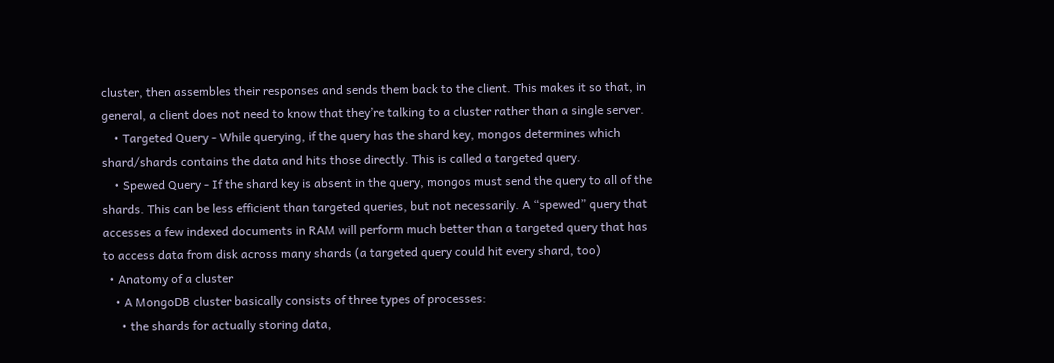cluster, then assembles their responses and sends them back to the client. This makes it so that, in general, a client does not need to know that they’re talking to a cluster rather than a single server.
    • Targeted Query - While querying, if the query has the shard key, mongos determines which shard/shards contains the data and hits those directly. This is called a targeted query.
    • Spewed Query - If the shard key is absent in the query, mongos must send the query to all of the shards. This can be less efficient than targeted queries, but not necessarily. A “spewed” query that accesses a few indexed documents in RAM will perform much better than a targeted query that has to access data from disk across many shards (a targeted query could hit every shard, too)
  • Anatomy of a cluster
    • A MongoDB cluster basically consists of three types of processes:
      • the shards for actually storing data,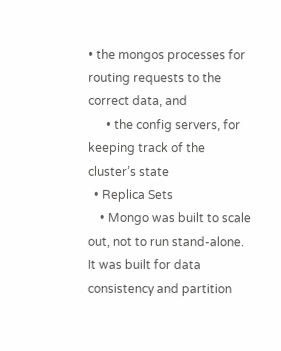• the mongos processes for routing requests to the correct data, and
      • the config servers, for keeping track of the cluster’s state
  • Replica Sets
    • Mongo was built to scale out, not to run stand-alone. It was built for data consistency and partition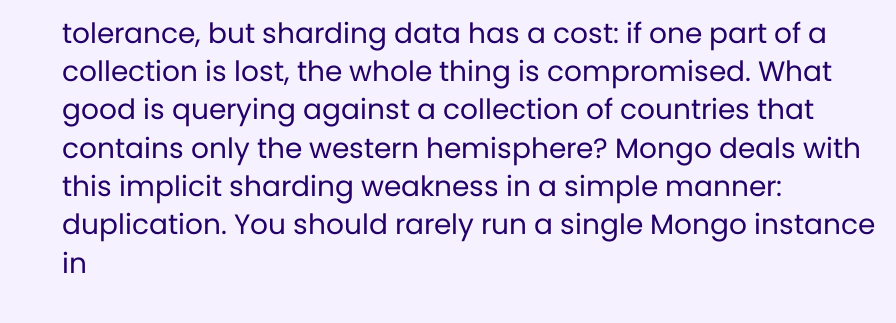tolerance, but sharding data has a cost: if one part of a collection is lost, the whole thing is compromised. What good is querying against a collection of countries that contains only the western hemisphere? Mongo deals with this implicit sharding weakness in a simple manner: duplication. You should rarely run a single Mongo instance in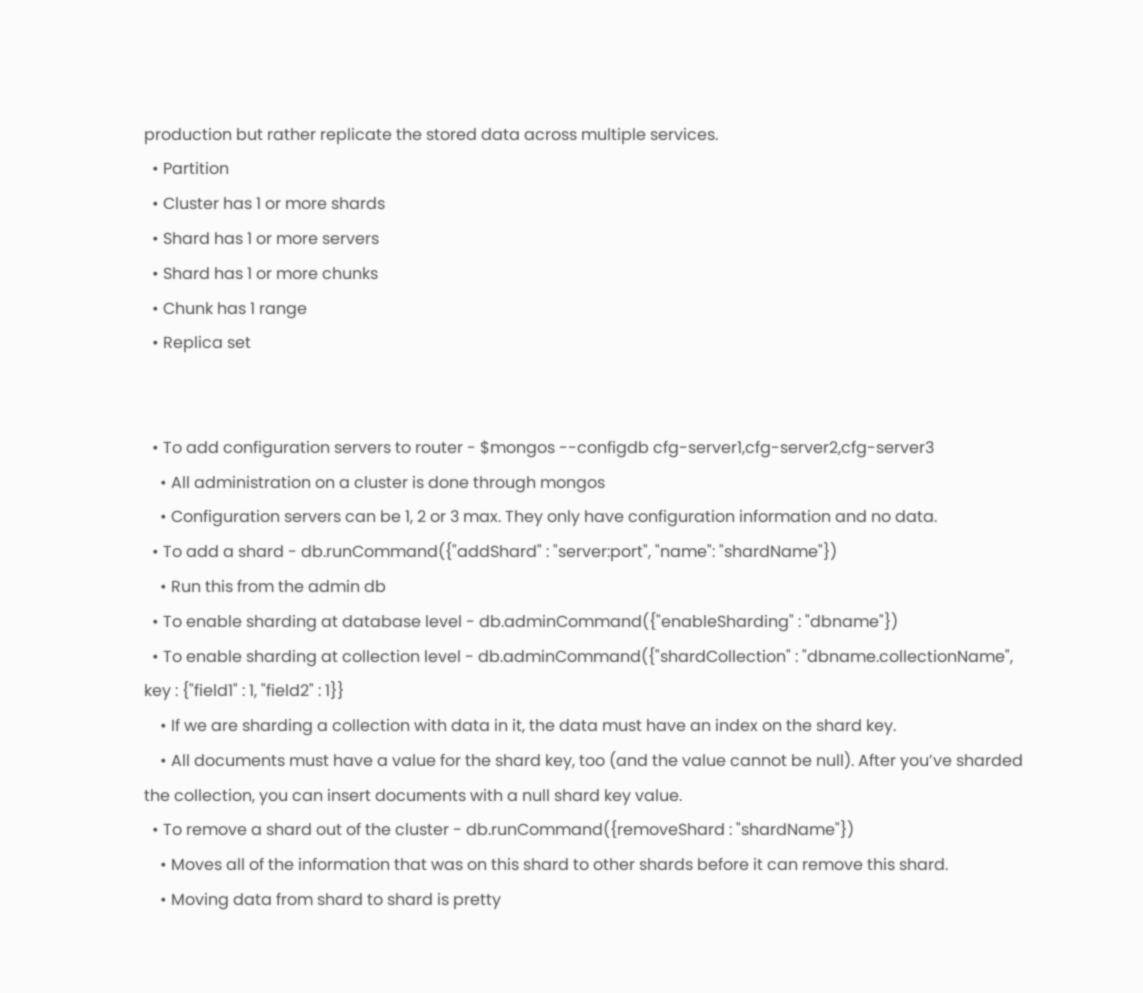production but rather replicate the stored data across multiple services.
  • Partition
  • Cluster has 1 or more shards
  • Shard has 1 or more servers
  • Shard has 1 or more chunks
  • Chunk has 1 range
  • Replica set


  • To add configuration servers to router - $mongos --configdb cfg-server1,cfg-server2,cfg-server3
    • All administration on a cluster is done through mongos
    • Configuration servers can be 1, 2 or 3 max. They only have configuration information and no data.
  • To add a shard - db.runCommand({"addShard" : "server:port", "name": "shardName"})
    • Run this from the admin db
  • To enable sharding at database level - db.adminCommand({"enableSharding" : "dbname"})
  • To enable sharding at collection level - db.adminCommand({"shardCollection" : "dbname.collectionName", key : {"field1" : 1, "field2" : 1}}
    • If we are sharding a collection with data in it, the data must have an index on the shard key.
    • All documents must have a value for the shard key, too (and the value cannot be null). After you’ve sharded the collection, you can insert documents with a null shard key value.
  • To remove a shard out of the cluster - db.runCommand({removeShard : "shardName"})
    • Moves all of the information that was on this shard to other shards before it can remove this shard.
    • Moving data from shard to shard is pretty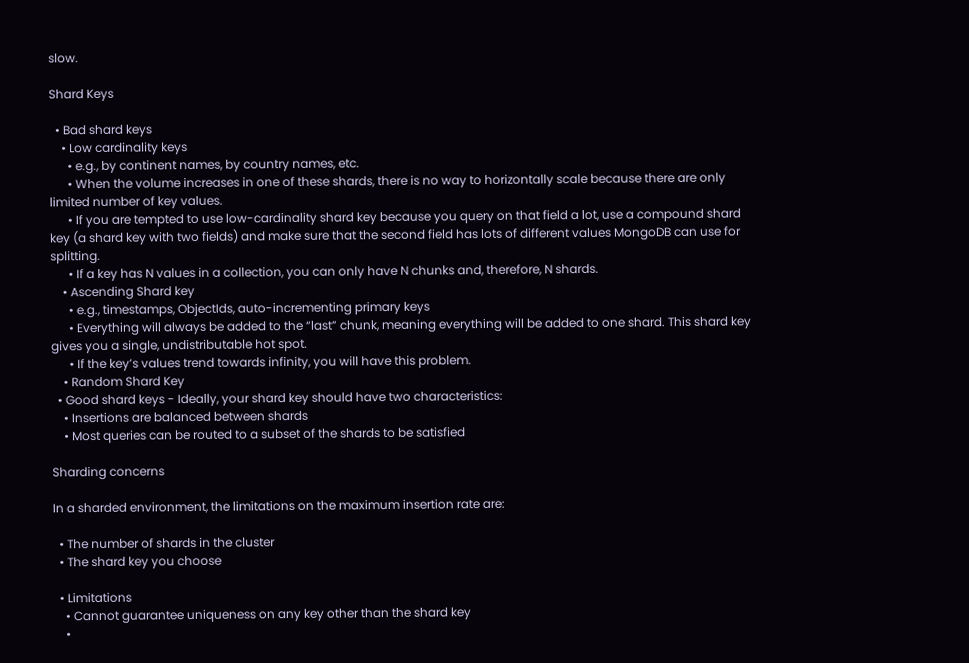slow.

Shard Keys

  • Bad shard keys
    • Low cardinality keys
      • e.g., by continent names, by country names, etc.
      • When the volume increases in one of these shards, there is no way to horizontally scale because there are only limited number of key values.
      • If you are tempted to use low-cardinality shard key because you query on that field a lot, use a compound shard key (a shard key with two fields) and make sure that the second field has lots of different values MongoDB can use for splitting.
      • If a key has N values in a collection, you can only have N chunks and, therefore, N shards.
    • Ascending Shard key
      • e.g., timestamps, ObjectIds, auto-incrementing primary keys
      • Everything will always be added to the “last” chunk, meaning everything will be added to one shard. This shard key gives you a single, undistributable hot spot.
      • If the key’s values trend towards infinity, you will have this problem.
    • Random Shard Key
  • Good shard keys - Ideally, your shard key should have two characteristics:
    • Insertions are balanced between shards
    • Most queries can be routed to a subset of the shards to be satisfied

Sharding concerns

In a sharded environment, the limitations on the maximum insertion rate are:

  • The number of shards in the cluster
  • The shard key you choose

  • Limitations
    • Cannot guarantee uniqueness on any key other than the shard key
    •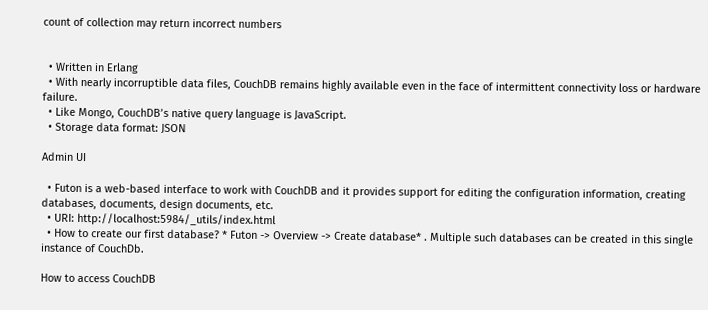count of collection may return incorrect numbers


  • Written in Erlang
  • With nearly incorruptible data files, CouchDB remains highly available even in the face of intermittent connectivity loss or hardware failure.
  • Like Mongo, CouchDB’s native query language is JavaScript.
  • Storage data format: JSON

Admin UI

  • Futon is a web-based interface to work with CouchDB and it provides support for editing the configuration information, creating databases, documents, design documents, etc.
  • URI: http://localhost:5984/_utils/index.html
  • How to create our first database? * Futon -> Overview -> Create database* . Multiple such databases can be created in this single instance of CouchDb.

How to access CouchDB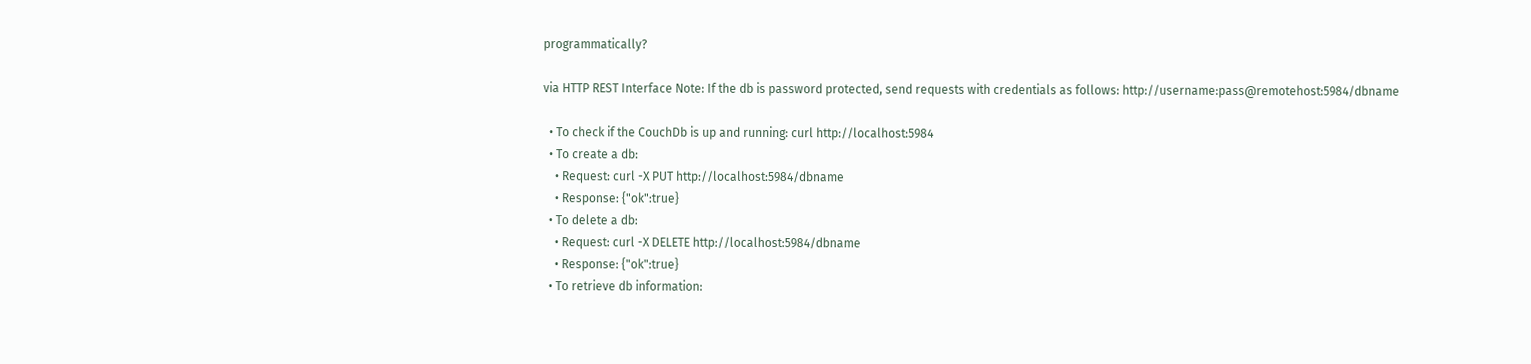programmatically?

via HTTP REST Interface Note: If the db is password protected, send requests with credentials as follows: http://username:pass@remotehost:5984/dbname

  • To check if the CouchDb is up and running: curl http://localhost:5984
  • To create a db:
    • Request: curl -X PUT http://localhost:5984/dbname
    • Response: {"ok":true}
  • To delete a db:
    • Request: curl -X DELETE http://localhost:5984/dbname
    • Response: {"ok":true}
  • To retrieve db information: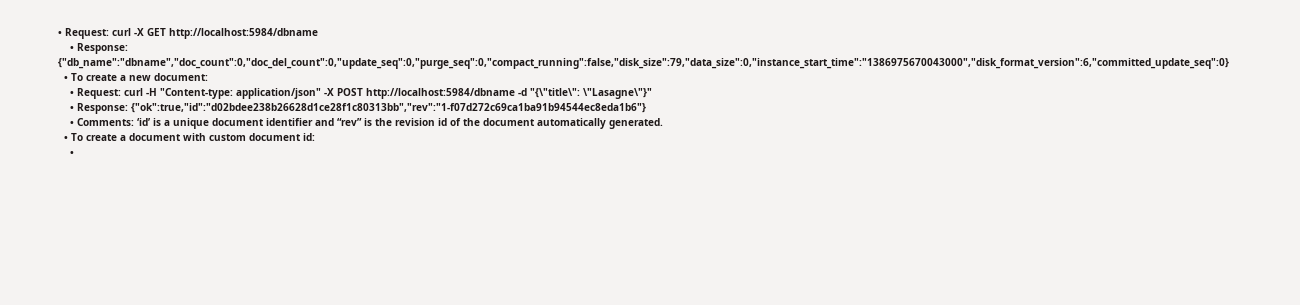• Request: curl -X GET http://localhost:5984/dbname
    • Response: {"db_name":"dbname","doc_count":0,"doc_del_count":0,"update_seq":0,"purge_seq":0,"compact_running":false,"disk_size":79,"data_size":0,"instance_start_time":"1386975670043000","disk_format_version":6,"committed_update_seq":0}
  • To create a new document:
    • Request: curl -H "Content-type: application/json" -X POST http://localhost:5984/dbname -d "{\"title\": \"Lasagne\"}"
    • Response: {"ok":true,"id":"d02bdee238b26628d1ce28f1c80313bb","rev":"1-f07d272c69ca1ba91b94544ec8eda1b6"}
    • Comments: ‘id’ is a unique document identifier and “rev” is the revision id of the document automatically generated.
  • To create a document with custom document id:
    •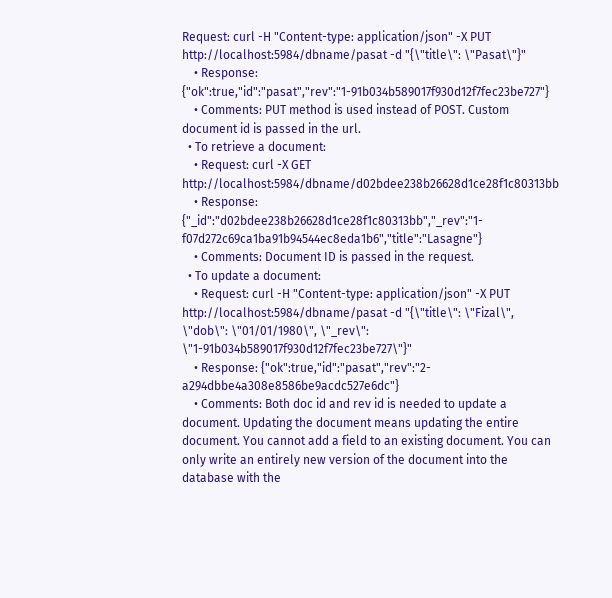Request: curl -H "Content-type: application/json" -X PUT http://localhost:5984/dbname/pasat -d "{\"title\": \"Pasat\"}"
    • Response: {"ok":true,"id":"pasat","rev":"1-91b034b589017f930d12f7fec23be727"}
    • Comments: PUT method is used instead of POST. Custom document id is passed in the url.
  • To retrieve a document:
    • Request: curl -X GET http://localhost:5984/dbname/d02bdee238b26628d1ce28f1c80313bb
    • Response: {"_id":"d02bdee238b26628d1ce28f1c80313bb","_rev":"1-f07d272c69ca1ba91b94544ec8eda1b6","title":"Lasagne"}
    • Comments: Document ID is passed in the request.
  • To update a document:
    • Request: curl -H "Content-type: application/json" -X PUT http://localhost:5984/dbname/pasat -d "{\"title\": \"Fizal\", \"dob\": \"01/01/1980\", \"_rev\": \"1-91b034b589017f930d12f7fec23be727\"}"
    • Response: {"ok":true,"id":"pasat","rev":"2-a294dbbe4a308e8586be9acdc527e6dc"}
    • Comments: Both doc id and rev id is needed to update a document. Updating the document means updating the entire document. You cannot add a field to an existing document. You can only write an entirely new version of the document into the database with the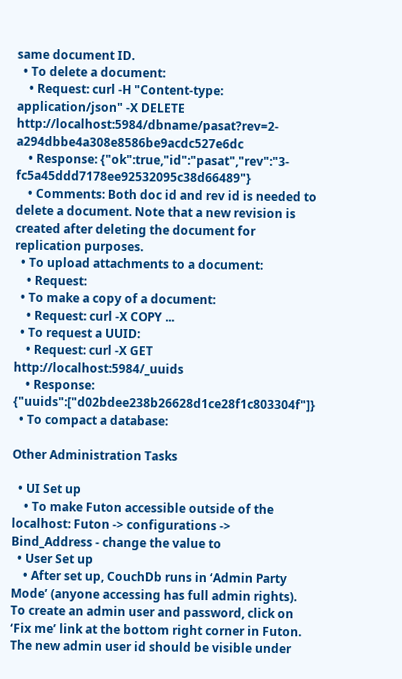same document ID.
  • To delete a document:
    • Request: curl -H "Content-type: application/json" -X DELETE http://localhost:5984/dbname/pasat?rev=2-a294dbbe4a308e8586be9acdc527e6dc
    • Response: {"ok":true,"id":"pasat","rev":"3-fc5a45ddd7178ee92532095c38d66489"}
    • Comments: Both doc id and rev id is needed to delete a document. Note that a new revision is created after deleting the document for replication purposes.
  • To upload attachments to a document:
    • Request:
  • To make a copy of a document:
    • Request: curl -X COPY ...
  • To request a UUID:
    • Request: curl -X GET http://localhost:5984/_uuids
    • Response: {"uuids":["d02bdee238b26628d1ce28f1c803304f"]}
  • To compact a database:

Other Administration Tasks

  • UI Set up
    • To make Futon accessible outside of the localhost: Futon -> configurations -> Bind_Address - change the value to
  • User Set up
    • After set up, CouchDb runs in ‘Admin Party Mode’ (anyone accessing has full admin rights). To create an admin user and password, click on ‘Fix me’ link at the bottom right corner in Futon. The new admin user id should be visible under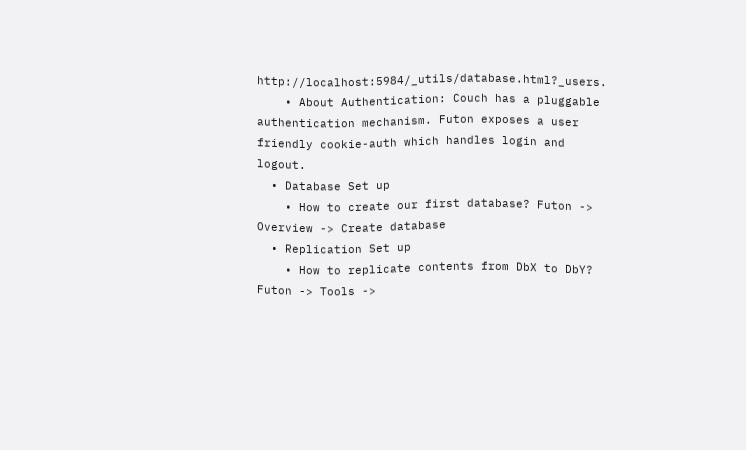http://localhost:5984/_utils/database.html?_users.
    • About Authentication: Couch has a pluggable authentication mechanism. Futon exposes a user friendly cookie-auth which handles login and logout.
  • Database Set up
    • How to create our first database? Futon -> Overview -> Create database
  • Replication Set up
    • How to replicate contents from DbX to DbY? Futon -> Tools ->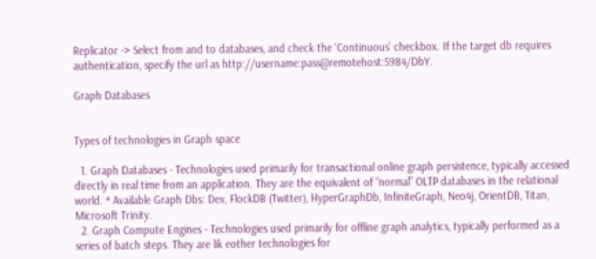Replicator -> Select from and to databases, and check the ‘Continuous’ checkbox. If the target db requires authentication, specify the url as http://username:pass@remotehost:5984/DbY.

Graph Databases


Types of technologies in Graph space

  1. Graph Databases - Technologies used primarily for transactional online graph persistence, typically accessed directly in real time from an application. They are the equivalent of “normal” OLTP databases in the relational world. * Available Graph Dbs: Dex, FlockDB (Twitter), HyperGraphDb, InfiniteGraph, Neo4j, OrientDB, Titan, Microsoft Trinity.
  2. Graph Compute Engines - Technologies used primarily for offline graph analytics, typically performed as a series of batch steps. They are lik eother technologies for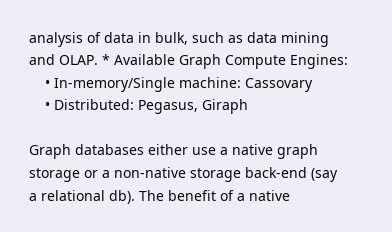analysis of data in bulk, such as data mining and OLAP. * Available Graph Compute Engines:
    • In-memory/Single machine: Cassovary
    • Distributed: Pegasus, Giraph

Graph databases either use a native graph storage or a non-native storage back-end (say a relational db). The benefit of a native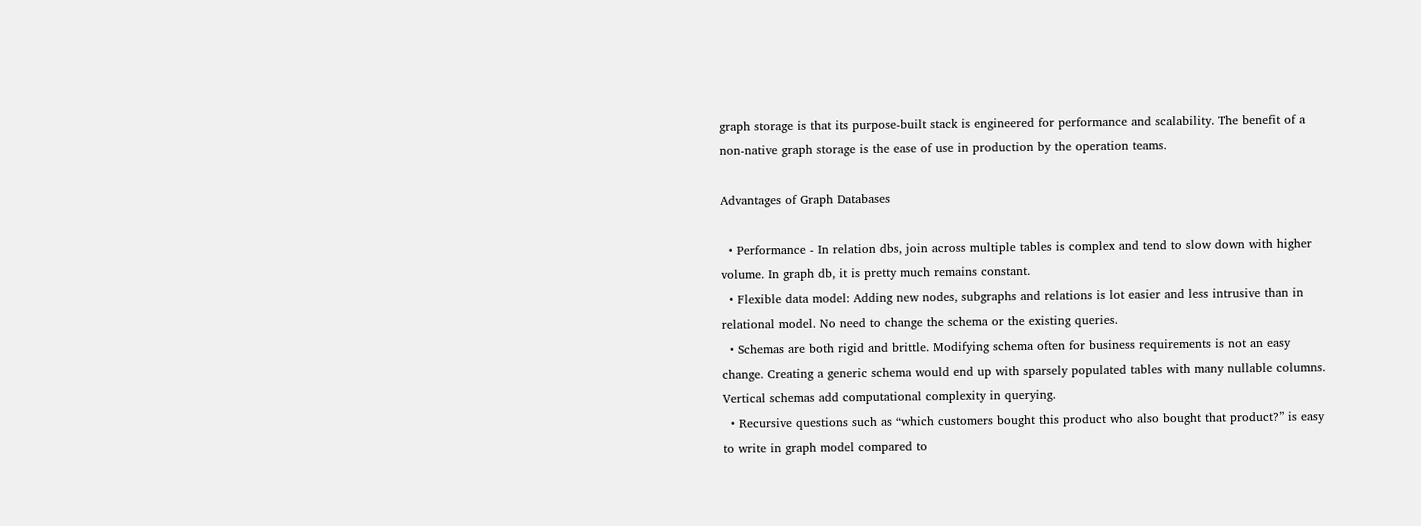graph storage is that its purpose-built stack is engineered for performance and scalability. The benefit of a non-native graph storage is the ease of use in production by the operation teams.

Advantages of Graph Databases

  • Performance - In relation dbs, join across multiple tables is complex and tend to slow down with higher volume. In graph db, it is pretty much remains constant.
  • Flexible data model: Adding new nodes, subgraphs and relations is lot easier and less intrusive than in relational model. No need to change the schema or the existing queries.
  • Schemas are both rigid and brittle. Modifying schema often for business requirements is not an easy change. Creating a generic schema would end up with sparsely populated tables with many nullable columns. Vertical schemas add computational complexity in querying.
  • Recursive questions such as “which customers bought this product who also bought that product?” is easy to write in graph model compared to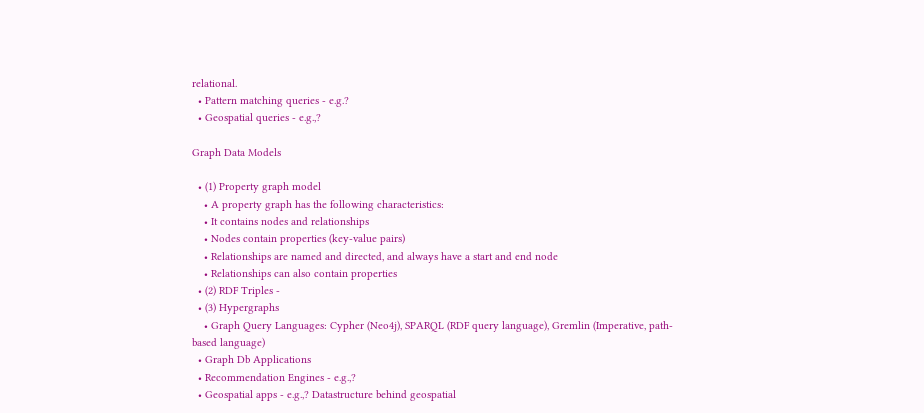relational.
  • Pattern matching queries - e.g.?
  • Geospatial queries - e.g.,?

Graph Data Models

  • (1) Property graph model
    • A property graph has the following characteristics:
    • It contains nodes and relationships
    • Nodes contain properties (key-value pairs)
    • Relationships are named and directed, and always have a start and end node
    • Relationships can also contain properties
  • (2) RDF Triples -
  • (3) Hypergraphs
    • Graph Query Languages: Cypher (Neo4j), SPARQL (RDF query language), Gremlin (Imperative, path-based language)
  • Graph Db Applications
  • Recommendation Engines - e.g.,?
  • Geospatial apps - e.g.,? Datastructure behind geospatial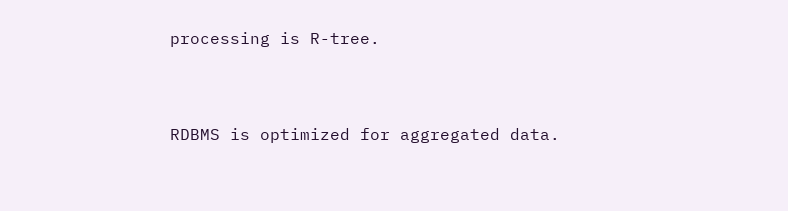processing is R-tree.


RDBMS is optimized for aggregated data.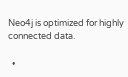Neo4j is optimized for highly connected data.

  •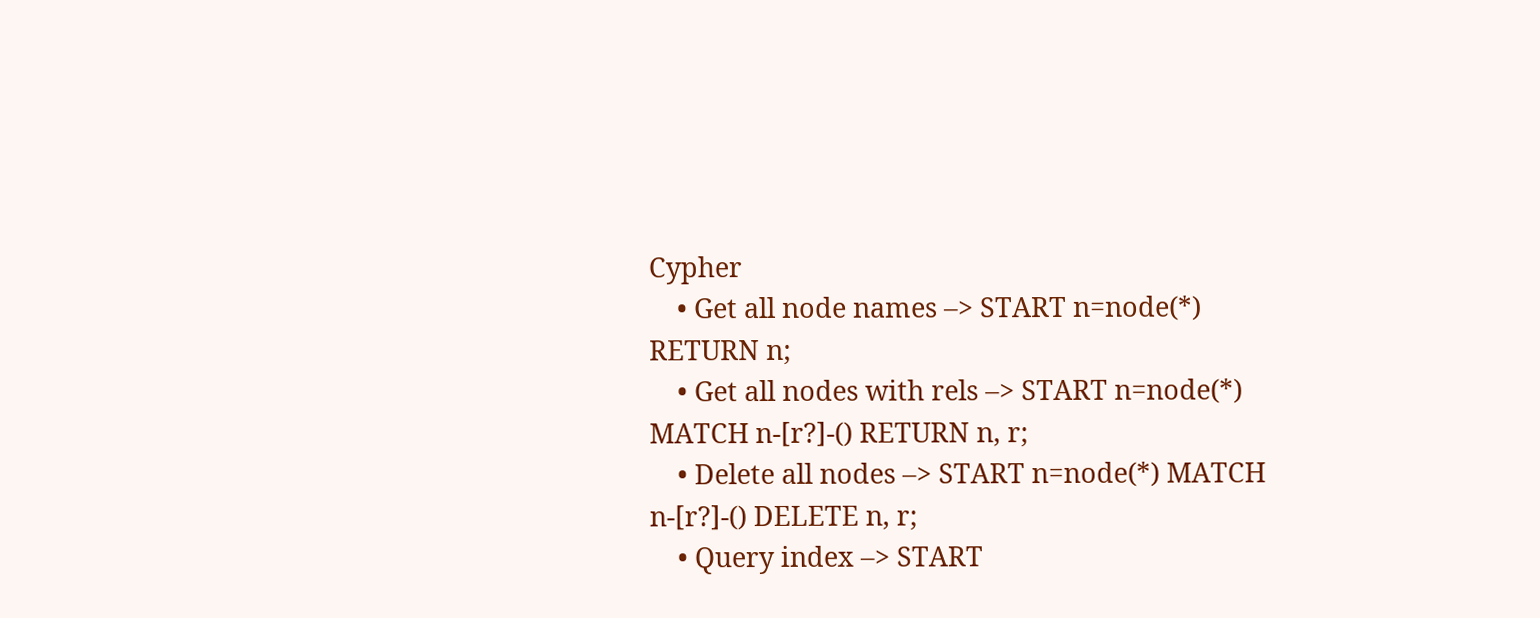Cypher
    • Get all node names –> START n=node(*) RETURN n;
    • Get all nodes with rels –> START n=node(*) MATCH n-[r?]-() RETURN n, r;
    • Delete all nodes –> START n=node(*) MATCH n-[r?]-() DELETE n, r;
    • Query index –> START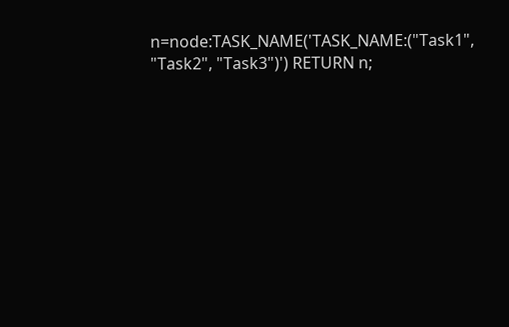n=node:TASK_NAME('TASK_NAME:("Task1", "Task2", "Task3")') RETURN n;